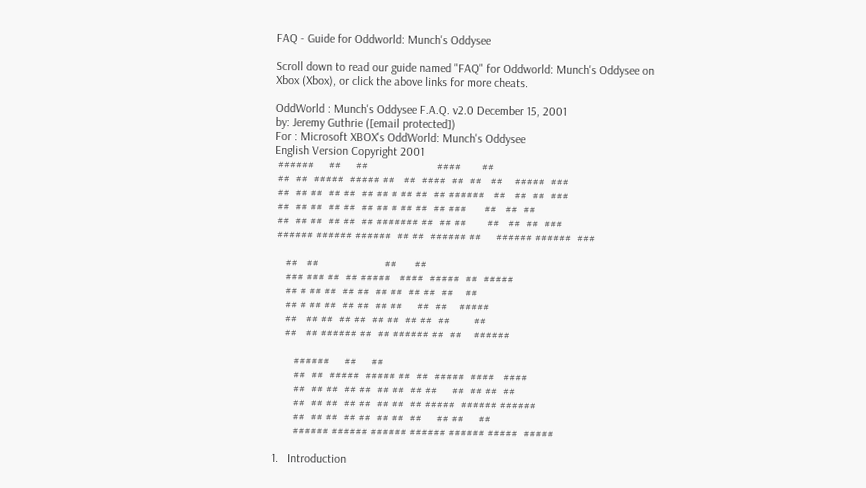FAQ - Guide for Oddworld: Munch's Oddysee

Scroll down to read our guide named "FAQ" for Oddworld: Munch's Oddysee on Xbox (Xbox), or click the above links for more cheats.

OddWorld : Munch's Oddysee F.A.Q. v2.0 December 15, 2001
by: Jeremy Guthrie ([email protected])
For : Microsoft XBOX's OddWorld: Munch's Oddysee
English Version Copyright 2001
 ######     ##     ##                       ####       ##
 ##  ##  #####  ##### ##   ##  ####  ##  ##   ##    #####  ###
 ##  ## ##  ## ##  ## ## # ## ##  ## ######   ##   ##  ##  ###
 ##  ## ##  ## ##  ## ## # ## ##  ## ###      ##   ##  ##
 ##  ## ##  ## ##  ## ####### ##  ## ##       ##   ##  ##  ###
 ###### ###### ######  ## ##  ###### ##     ###### ######  ###

    ##   ##                      ##      ##
    ### ### ##  ## #####   ####  #####  ##  #####
    ## # ## ##  ## ##  ## ##  ## ##  ##    ##
    ## # ## ##  ## ##  ## ##     ##  ##    #####
    ##   ## ##  ## ##  ## ##  ## ##  ##        ##
    ##   ## ###### ##  ## ###### ##  ##    ######

       ######     ##     ##
       ##  ##  #####  ##### ##  ##  #####  ####   ####
       ##  ## ##  ## ##  ## ##  ## ##     ##  ## ##  ##
       ##  ## ##  ## ##  ## ##  ## #####  ###### ######
       ##  ## ##  ## ##  ## ##  ##     ## ##     ##
       ###### ###### ###### ###### ###### #####  #####

1.   Introduction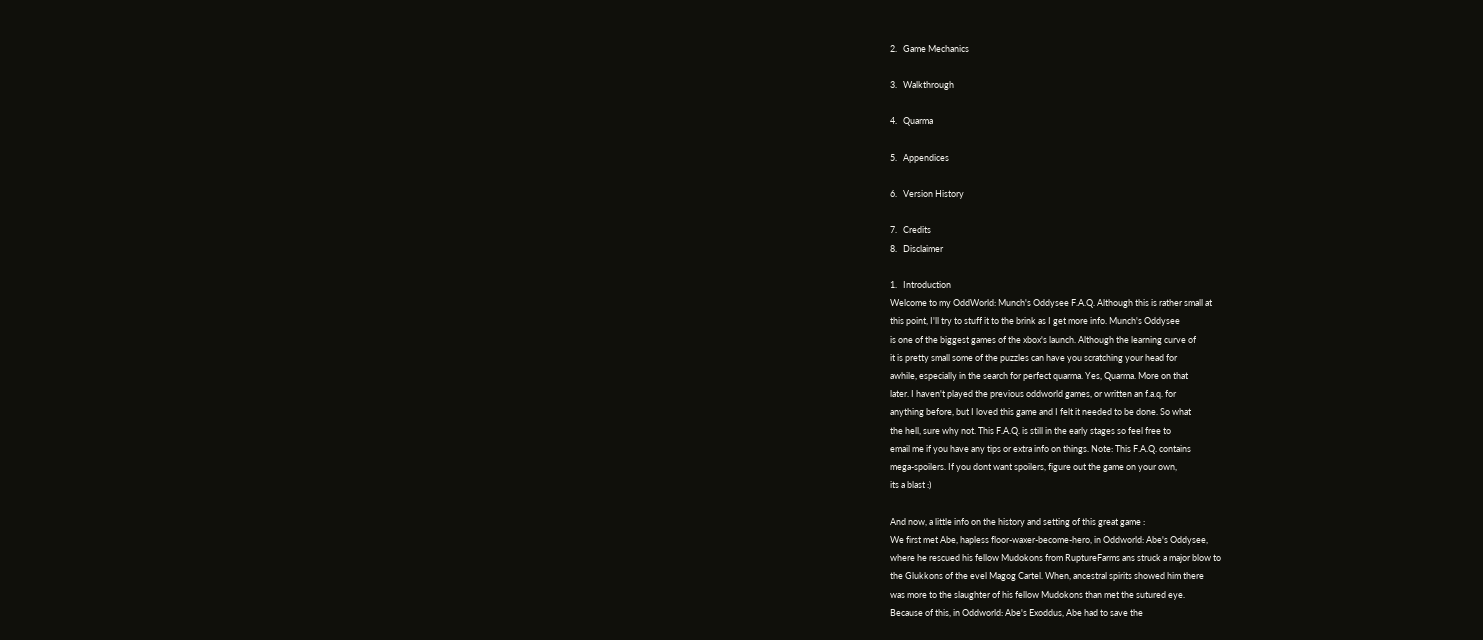2.   Game Mechanics

3.   Walkthrough

4.   Quarma

5.   Appendices

6.   Version History

7.   Credits
8.   Disclaimer

1.   Introduction
Welcome to my OddWorld: Munch's Oddysee F.A.Q. Although this is rather small at
this point, I'll try to stuff it to the brink as I get more info. Munch's Oddysee
is one of the biggest games of the xbox's launch. Although the learning curve of
it is pretty small some of the puzzles can have you scratching your head for
awhile, especially in the search for perfect quarma. Yes, Quarma. More on that
later. I haven't played the previous oddworld games, or written an f.a.q. for
anything before, but I loved this game and I felt it needed to be done. So what
the hell, sure why not. This F.A.Q. is still in the early stages so feel free to
email me if you have any tips or extra info on things. Note: This F.A.Q. contains
mega-spoilers. If you dont want spoilers, figure out the game on your own,
its a blast :)

And now, a little info on the history and setting of this great game :
We first met Abe, hapless floor-waxer-become-hero, in Oddworld: Abe's Oddysee,
where he rescued his fellow Mudokons from RuptureFarms ans struck a major blow to
the Glukkons of the evel Magog Cartel. When, ancestral spirits showed him there
was more to the slaughter of his fellow Mudokons than met the sutured eye.
Because of this, in Oddworld: Abe's Exoddus, Abe had to save the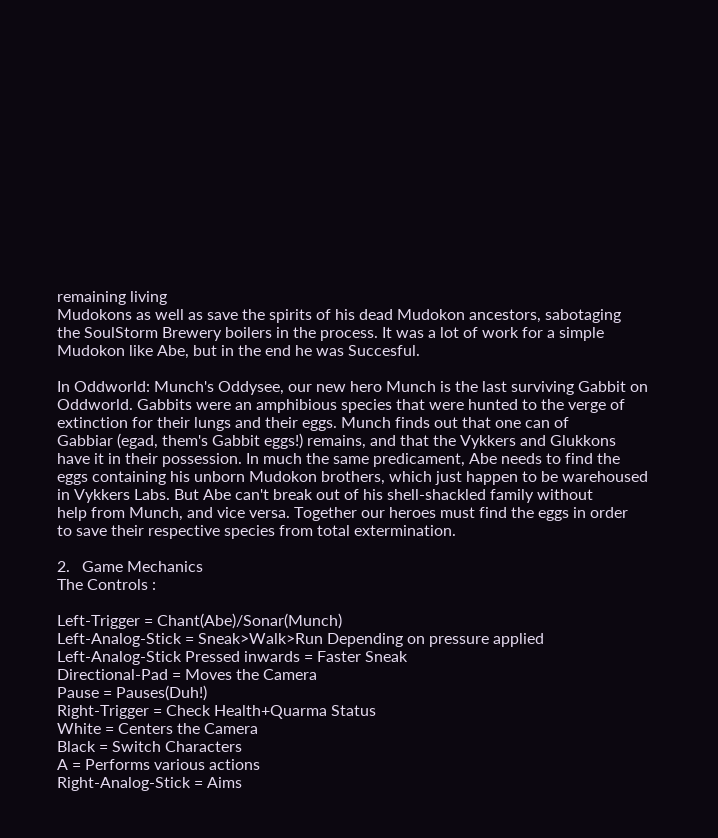remaining living
Mudokons as well as save the spirits of his dead Mudokon ancestors, sabotaging
the SoulStorm Brewery boilers in the process. It was a lot of work for a simple
Mudokon like Abe, but in the end he was Succesful.

In Oddworld: Munch's Oddysee, our new hero Munch is the last surviving Gabbit on
Oddworld. Gabbits were an amphibious species that were hunted to the verge of
extinction for their lungs and their eggs. Munch finds out that one can of
Gabbiar (egad, them's Gabbit eggs!) remains, and that the Vykkers and Glukkons
have it in their possession. In much the same predicament, Abe needs to find the
eggs containing his unborn Mudokon brothers, which just happen to be warehoused
in Vykkers Labs. But Abe can't break out of his shell-shackled family without
help from Munch, and vice versa. Together our heroes must find the eggs in order
to save their respective species from total extermination.

2.   Game Mechanics
The Controls :

Left-Trigger = Chant(Abe)/Sonar(Munch)
Left-Analog-Stick = Sneak>Walk>Run Depending on pressure applied
Left-Analog-Stick Pressed inwards = Faster Sneak
Directional-Pad = Moves the Camera
Pause = Pauses(Duh!)
Right-Trigger = Check Health+Quarma Status
White = Centers the Camera
Black = Switch Characters
A = Performs various actions
Right-Analog-Stick = Aims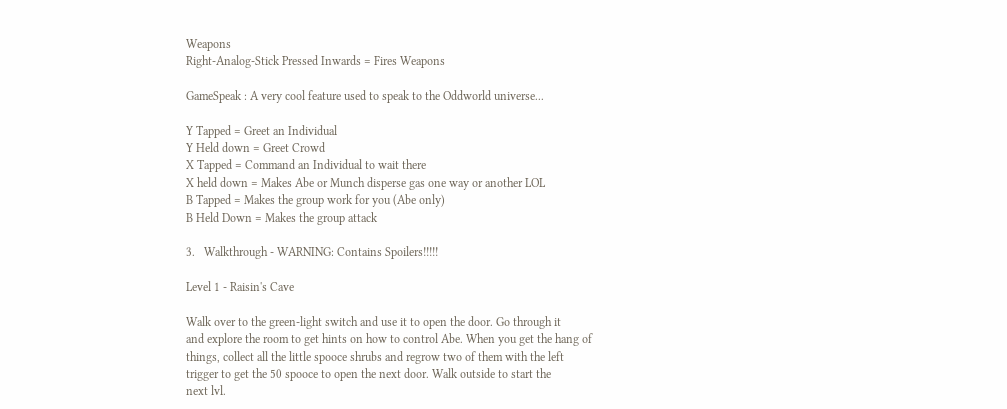Weapons
Right-Analog-Stick Pressed Inwards = Fires Weapons

GameSpeak : A very cool feature used to speak to the Oddworld universe...

Y Tapped = Greet an Individual
Y Held down = Greet Crowd
X Tapped = Command an Individual to wait there
X held down = Makes Abe or Munch disperse gas one way or another LOL
B Tapped = Makes the group work for you (Abe only)
B Held Down = Makes the group attack

3.   Walkthrough - WARNING: Contains Spoilers!!!!!

Level 1 - Raisin's Cave

Walk over to the green-light switch and use it to open the door. Go through it
and explore the room to get hints on how to control Abe. When you get the hang of
things, collect all the little spooce shrubs and regrow two of them with the left
trigger to get the 50 spooce to open the next door. Walk outside to start the
next lvl.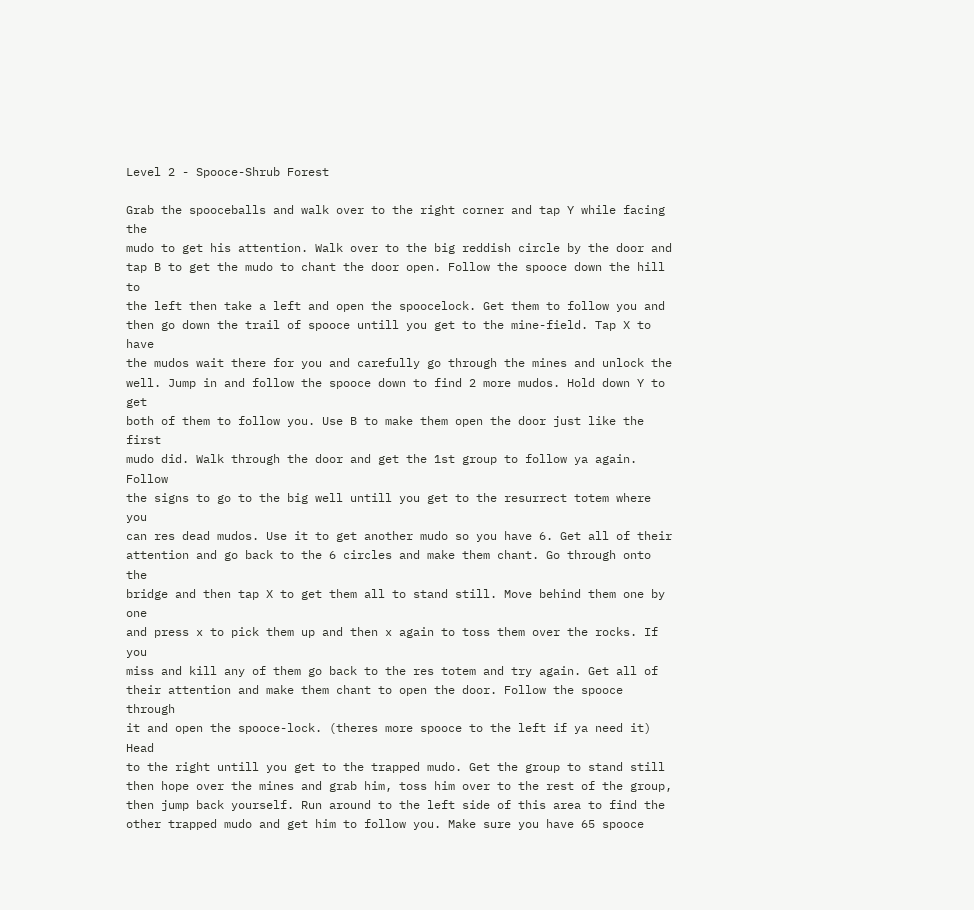Level 2 - Spooce-Shrub Forest

Grab the spooceballs and walk over to the right corner and tap Y while facing the
mudo to get his attention. Walk over to the big reddish circle by the door and
tap B to get the mudo to chant the door open. Follow the spooce down the hill to
the left then take a left and open the spoocelock. Get them to follow you and
then go down the trail of spooce untill you get to the mine-field. Tap X to have
the mudos wait there for you and carefully go through the mines and unlock the
well. Jump in and follow the spooce down to find 2 more mudos. Hold down Y to get
both of them to follow you. Use B to make them open the door just like the first
mudo did. Walk through the door and get the 1st group to follow ya again. Follow
the signs to go to the big well untill you get to the resurrect totem where you
can res dead mudos. Use it to get another mudo so you have 6. Get all of their
attention and go back to the 6 circles and make them chant. Go through onto the
bridge and then tap X to get them all to stand still. Move behind them one by one
and press x to pick them up and then x again to toss them over the rocks. If you
miss and kill any of them go back to the res totem and try again. Get all of
their attention and make them chant to open the door. Follow the spooce through
it and open the spooce-lock. (theres more spooce to the left if ya need it) Head
to the right untill you get to the trapped mudo. Get the group to stand still
then hope over the mines and grab him, toss him over to the rest of the group,
then jump back yourself. Run around to the left side of this area to find the
other trapped mudo and get him to follow you. Make sure you have 65 spooce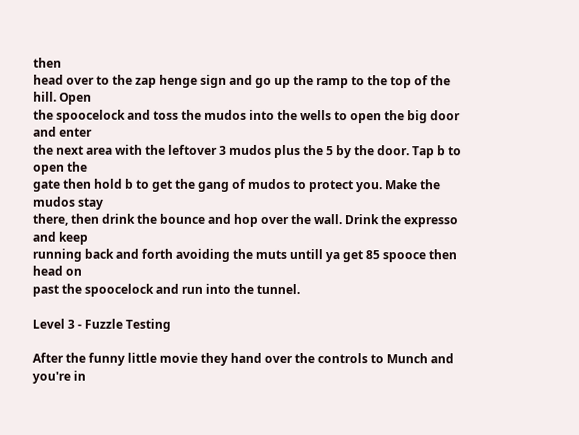then
head over to the zap henge sign and go up the ramp to the top of the hill. Open
the spoocelock and toss the mudos into the wells to open the big door and enter
the next area with the leftover 3 mudos plus the 5 by the door. Tap b to open the
gate then hold b to get the gang of mudos to protect you. Make the mudos stay
there, then drink the bounce and hop over the wall. Drink the expresso and keep
running back and forth avoiding the muts untill ya get 85 spooce then head on
past the spoocelock and run into the tunnel.

Level 3 - Fuzzle Testing

After the funny little movie they hand over the controls to Munch and you're in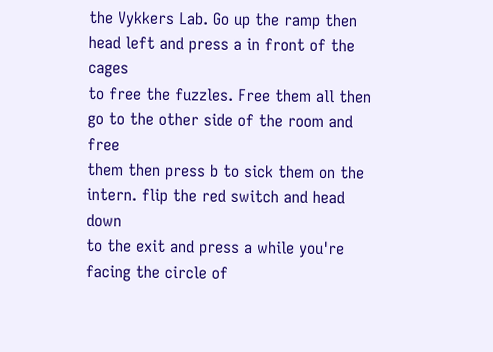the Vykkers Lab. Go up the ramp then head left and press a in front of the cages
to free the fuzzles. Free them all then go to the other side of the room and free
them then press b to sick them on the intern. flip the red switch and head down
to the exit and press a while you're facing the circle of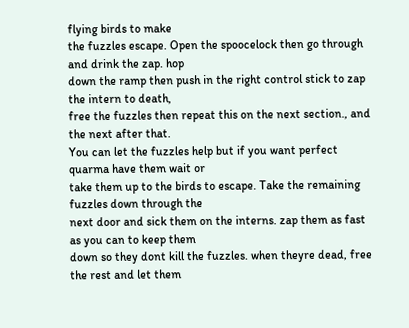flying birds to make
the fuzzles escape. Open the spoocelock then go through and drink the zap. hop
down the ramp then push in the right control stick to zap the intern to death,
free the fuzzles then repeat this on the next section., and the next after that.
You can let the fuzzles help but if you want perfect quarma have them wait or
take them up to the birds to escape. Take the remaining fuzzles down through the
next door and sick them on the interns. zap them as fast as you can to keep them
down so they dont kill the fuzzles. when theyre dead, free the rest and let them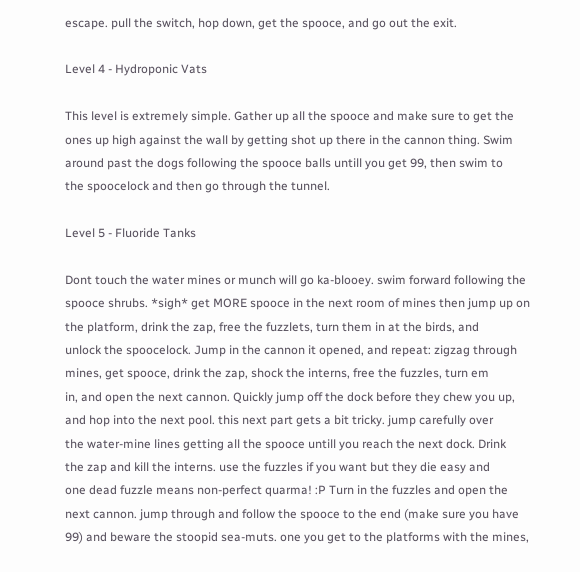escape. pull the switch, hop down, get the spooce, and go out the exit.

Level 4 - Hydroponic Vats

This level is extremely simple. Gather up all the spooce and make sure to get the
ones up high against the wall by getting shot up there in the cannon thing. Swim
around past the dogs following the spooce balls untill you get 99, then swim to
the spoocelock and then go through the tunnel.

Level 5 - Fluoride Tanks

Dont touch the water mines or munch will go ka-blooey. swim forward following the
spooce shrubs. *sigh* get MORE spooce in the next room of mines then jump up on
the platform, drink the zap, free the fuzzlets, turn them in at the birds, and
unlock the spoocelock. Jump in the cannon it opened, and repeat: zigzag through
mines, get spooce, drink the zap, shock the interns, free the fuzzles, turn em
in, and open the next cannon. Quickly jump off the dock before they chew you up,
and hop into the next pool. this next part gets a bit tricky. jump carefully over
the water-mine lines getting all the spooce untill you reach the next dock. Drink
the zap and kill the interns. use the fuzzles if you want but they die easy and
one dead fuzzle means non-perfect quarma! :P Turn in the fuzzles and open the
next cannon. jump through and follow the spooce to the end (make sure you have
99) and beware the stoopid sea-muts. one you get to the platforms with the mines,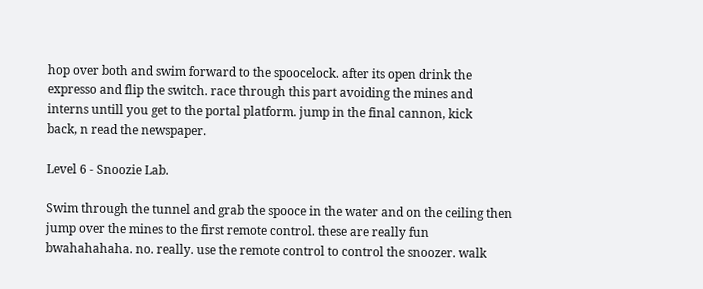hop over both and swim forward to the spoocelock. after its open drink the
expresso and flip the switch. race through this part avoiding the mines and
interns untill you get to the portal platform. jump in the final cannon, kick
back, n read the newspaper.

Level 6 - Snoozie Lab.

Swim through the tunnel and grab the spooce in the water and on the ceiling then
jump over the mines to the first remote control. these are really fun
bwahahahaha. no. really. use the remote control to control the snoozer. walk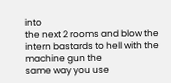into
the next 2 rooms and blow the intern bastards to hell with the machine gun the
same way you use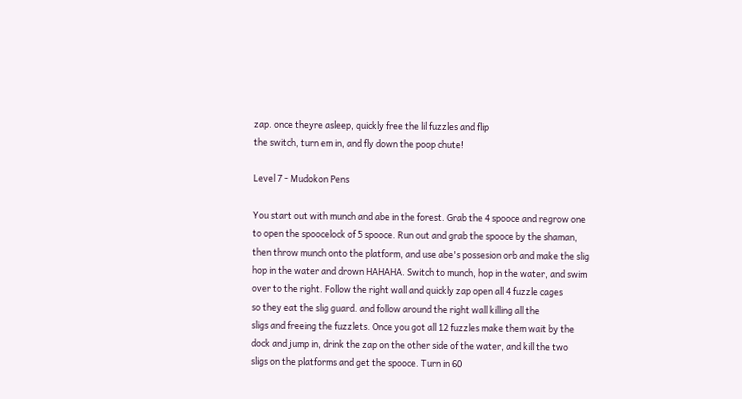zap. once theyre asleep, quickly free the lil fuzzles and flip
the switch, turn em in, and fly down the poop chute!

Level 7 - Mudokon Pens

You start out with munch and abe in the forest. Grab the 4 spooce and regrow one
to open the spoocelock of 5 spooce. Run out and grab the spooce by the shaman,
then throw munch onto the platform, and use abe's possesion orb and make the slig
hop in the water and drown HAHAHA. Switch to munch, hop in the water, and swim
over to the right. Follow the right wall and quickly zap open all 4 fuzzle cages
so they eat the slig guard. and follow around the right wall killing all the
sligs and freeing the fuzzlets. Once you got all 12 fuzzles make them wait by the
dock and jump in, drink the zap on the other side of the water, and kill the two
sligs on the platforms and get the spooce. Turn in 60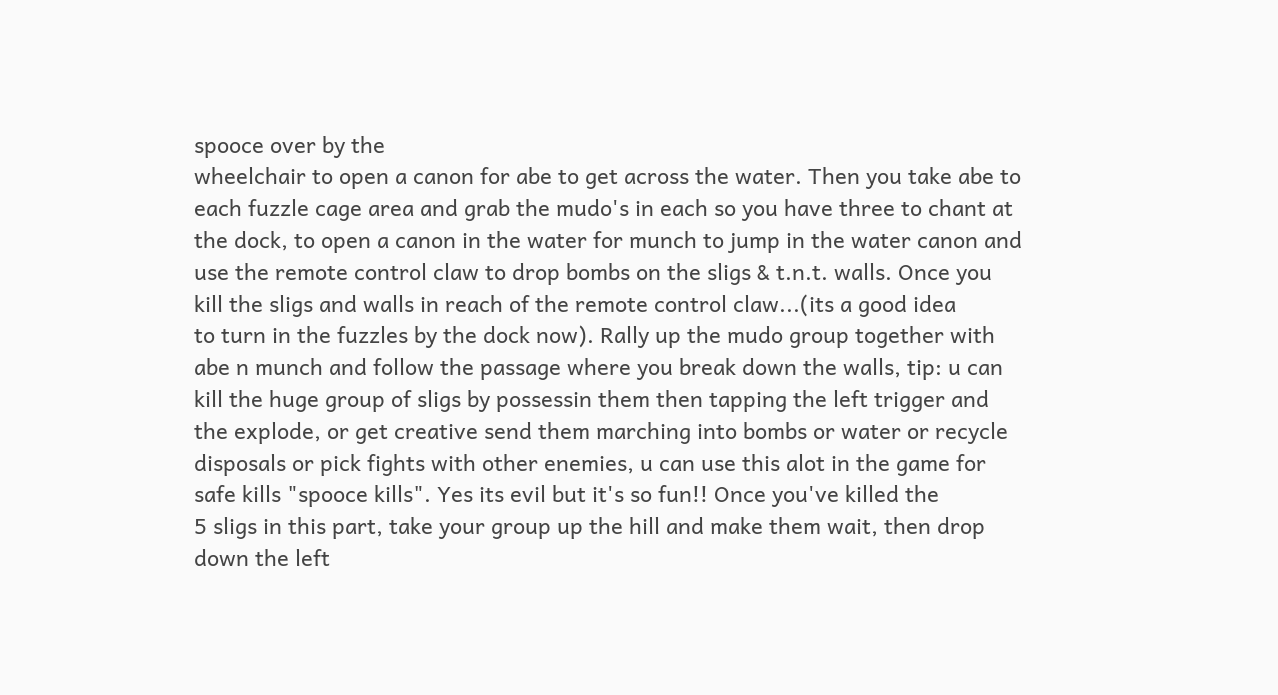spooce over by the
wheelchair to open a canon for abe to get across the water. Then you take abe to
each fuzzle cage area and grab the mudo's in each so you have three to chant at
the dock, to open a canon in the water for munch to jump in the water canon and
use the remote control claw to drop bombs on the sligs & t.n.t. walls. Once you
kill the sligs and walls in reach of the remote control claw...(its a good idea
to turn in the fuzzles by the dock now). Rally up the mudo group together with
abe n munch and follow the passage where you break down the walls, tip: u can
kill the huge group of sligs by possessin them then tapping the left trigger and
the explode, or get creative send them marching into bombs or water or recycle
disposals or pick fights with other enemies, u can use this alot in the game for
safe kills "spooce kills". Yes its evil but it's so fun!! Once you've killed the
5 sligs in this part, take your group up the hill and make them wait, then drop
down the left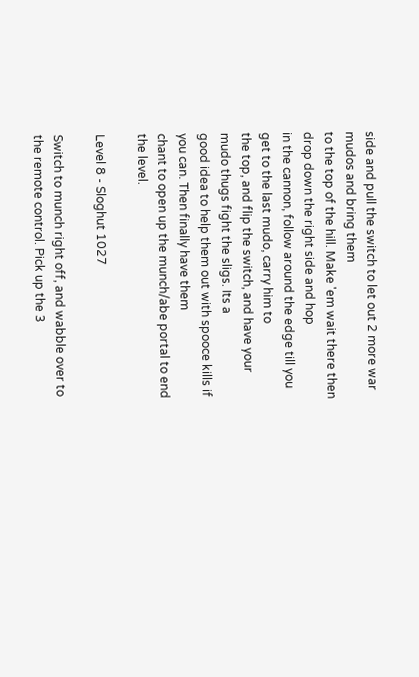side and pull the switch to let out 2 more war mudos and bring them
to the top of the hill. Make 'em wait there then drop down the right side and hop
in the cannon, follow around the edge till you get to the last mudo, carry him to
the top, and flip the switch, and have your mudo thugs fight the sligs. Its a
good idea to help them out with spooce kills if you can. Then finally have them
chant to open up the munch/abe portal to end the level.

Level 8 - Sloghut 1027

Switch to munch right off, and wabble over to the remote control. Pick up the 3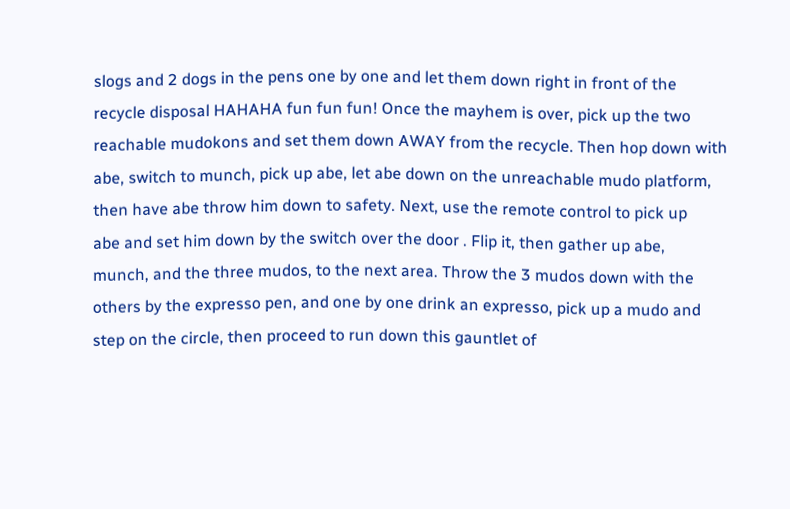slogs and 2 dogs in the pens one by one and let them down right in front of the
recycle disposal HAHAHA fun fun fun! Once the mayhem is over, pick up the two
reachable mudokons and set them down AWAY from the recycle. Then hop down with
abe, switch to munch, pick up abe, let abe down on the unreachable mudo platform,
then have abe throw him down to safety. Next, use the remote control to pick up
abe and set him down by the switch over the door . Flip it, then gather up abe,
munch, and the three mudos, to the next area. Throw the 3 mudos down with the
others by the expresso pen, and one by one drink an expresso, pick up a mudo and
step on the circle, then proceed to run down this gauntlet of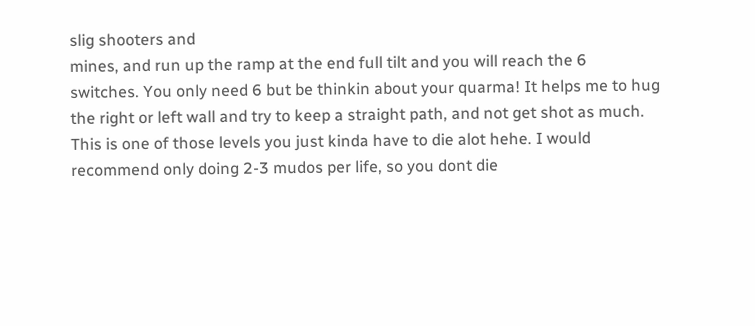slig shooters and
mines, and run up the ramp at the end full tilt and you will reach the 6
switches. You only need 6 but be thinkin about your quarma! It helps me to hug
the right or left wall and try to keep a straight path, and not get shot as much.
This is one of those levels you just kinda have to die alot hehe. I would
recommend only doing 2-3 mudos per life, so you dont die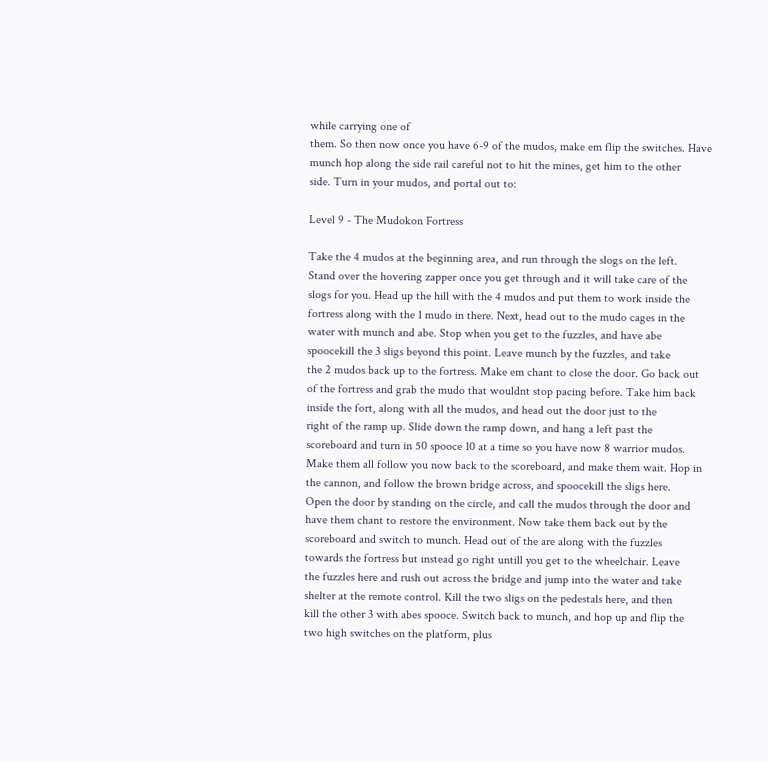while carrying one of
them. So then now once you have 6-9 of the mudos, make em flip the switches. Have
munch hop along the side rail careful not to hit the mines, get him to the other
side. Turn in your mudos, and portal out to:

Level 9 - The Mudokon Fortress

Take the 4 mudos at the beginning area, and run through the slogs on the left.
Stand over the hovering zapper once you get through and it will take care of the
slogs for you. Head up the hill with the 4 mudos and put them to work inside the
fortress along with the 1 mudo in there. Next, head out to the mudo cages in the
water with munch and abe. Stop when you get to the fuzzles, and have abe
spoocekill the 3 sligs beyond this point. Leave munch by the fuzzles, and take
the 2 mudos back up to the fortress. Make em chant to close the door. Go back out
of the fortress and grab the mudo that wouldnt stop pacing before. Take him back
inside the fort, along with all the mudos, and head out the door just to the
right of the ramp up. Slide down the ramp down, and hang a left past the
scoreboard and turn in 50 spooce 10 at a time so you have now 8 warrior mudos.
Make them all follow you now back to the scoreboard, and make them wait. Hop in
the cannon, and follow the brown bridge across, and spoocekill the sligs here.
Open the door by standing on the circle, and call the mudos through the door and
have them chant to restore the environment. Now take them back out by the
scoreboard and switch to munch. Head out of the are along with the fuzzles
towards the fortress but instead go right untill you get to the wheelchair. Leave
the fuzzles here and rush out across the bridge and jump into the water and take
shelter at the remote control. Kill the two sligs on the pedestals here, and then
kill the other 3 with abes spooce. Switch back to munch, and hop up and flip the
two high switches on the platform, plus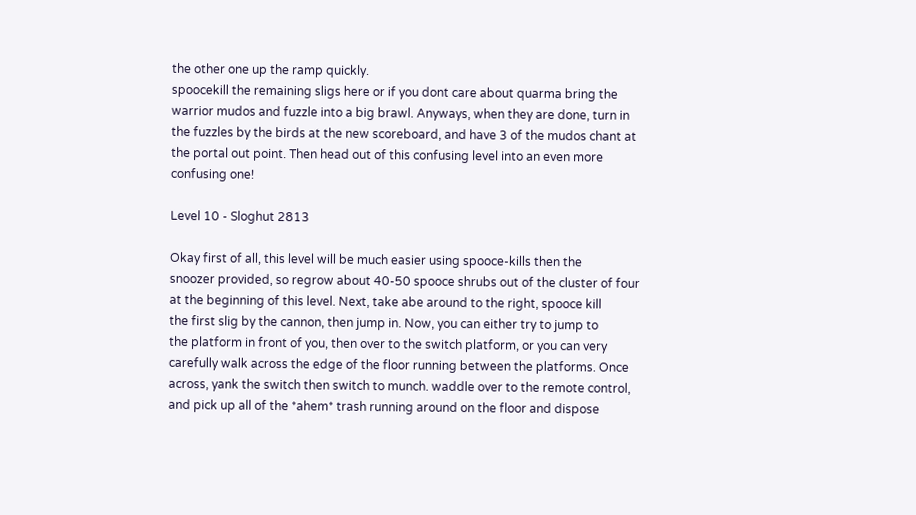the other one up the ramp quickly.
spoocekill the remaining sligs here or if you dont care about quarma bring the
warrior mudos and fuzzle into a big brawl. Anyways, when they are done, turn in
the fuzzles by the birds at the new scoreboard, and have 3 of the mudos chant at
the portal out point. Then head out of this confusing level into an even more
confusing one!

Level 10 - Sloghut 2813

Okay first of all, this level will be much easier using spooce-kills then the
snoozer provided, so regrow about 40-50 spooce shrubs out of the cluster of four
at the beginning of this level. Next, take abe around to the right, spooce kill
the first slig by the cannon, then jump in. Now, you can either try to jump to
the platform in front of you, then over to the switch platform, or you can very
carefully walk across the edge of the floor running between the platforms. Once
across, yank the switch then switch to munch. waddle over to the remote control,
and pick up all of the *ahem* trash running around on the floor and dispose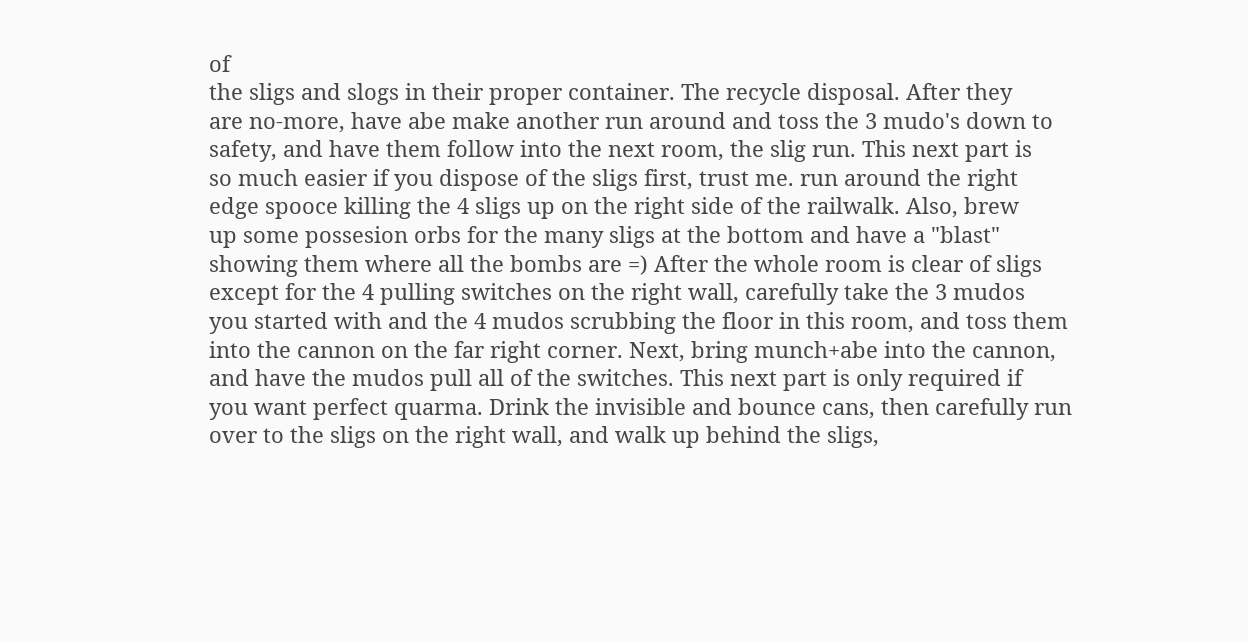of
the sligs and slogs in their proper container. The recycle disposal. After they
are no-more, have abe make another run around and toss the 3 mudo's down to
safety, and have them follow into the next room, the slig run. This next part is
so much easier if you dispose of the sligs first, trust me. run around the right
edge spooce killing the 4 sligs up on the right side of the railwalk. Also, brew
up some possesion orbs for the many sligs at the bottom and have a "blast"
showing them where all the bombs are =) After the whole room is clear of sligs
except for the 4 pulling switches on the right wall, carefully take the 3 mudos
you started with and the 4 mudos scrubbing the floor in this room, and toss them
into the cannon on the far right corner. Next, bring munch+abe into the cannon,
and have the mudos pull all of the switches. This next part is only required if
you want perfect quarma. Drink the invisible and bounce cans, then carefully run
over to the sligs on the right wall, and walk up behind the sligs,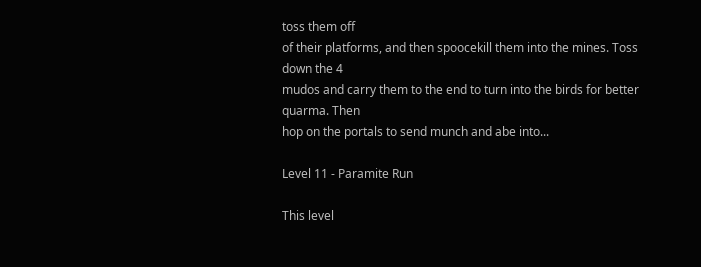toss them off
of their platforms, and then spoocekill them into the mines. Toss down the 4
mudos and carry them to the end to turn into the birds for better quarma. Then
hop on the portals to send munch and abe into...

Level 11 - Paramite Run

This level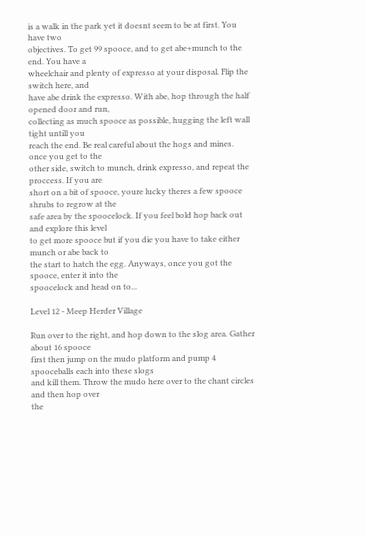is a walk in the park yet it doesnt seem to be at first. You have two
objectives. To get 99 spooce, and to get abe+munch to the end. You have a
wheelchair and plenty of expresso at your disposal. Flip the switch here, and
have abe drink the expresso. With abe, hop through the half opened door and run,
collecting as much spooce as possible, hugging the left wall tight untill you
reach the end. Be real careful about the hogs and mines. once you get to the
other side, switch to munch, drink expresso, and repeat the proccess. If you are
short on a bit of spooce, youre lucky theres a few spooce shrubs to regrow at the
safe area by the spoocelock. If you feel bold hop back out and explore this level
to get more spooce but if you die you have to take either munch or abe back to
the start to hatch the egg. Anyways, once you got the spooce, enter it into the
spoocelock and head on to...

Level 12 - Meep Herder Village

Run over to the right, and hop down to the slog area. Gather about 16 spooce
first then jump on the mudo platform and pump 4 spooceballs each into these slogs
and kill them. Throw the mudo here over to the chant circles and then hop over
the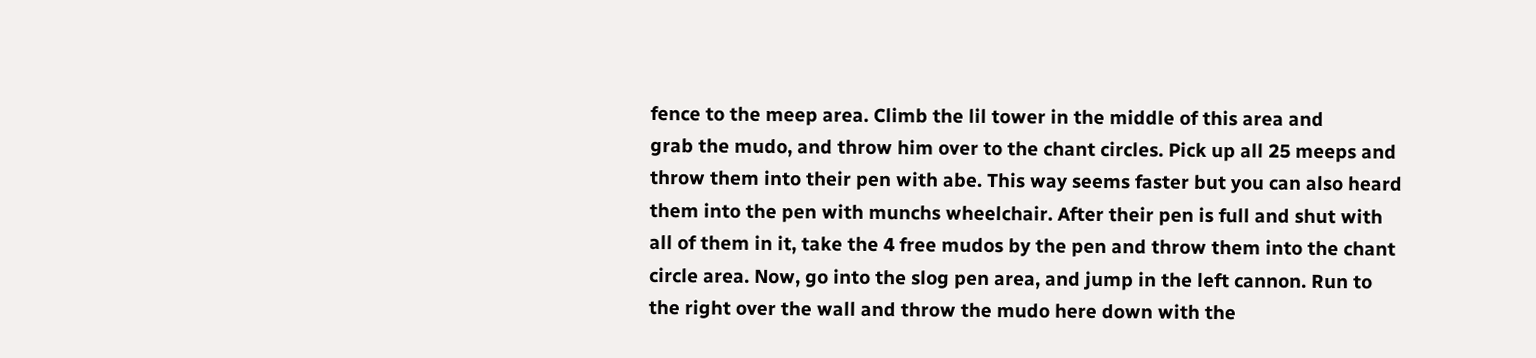fence to the meep area. Climb the lil tower in the middle of this area and
grab the mudo, and throw him over to the chant circles. Pick up all 25 meeps and
throw them into their pen with abe. This way seems faster but you can also heard
them into the pen with munchs wheelchair. After their pen is full and shut with
all of them in it, take the 4 free mudos by the pen and throw them into the chant
circle area. Now, go into the slog pen area, and jump in the left cannon. Run to
the right over the wall and throw the mudo here down with the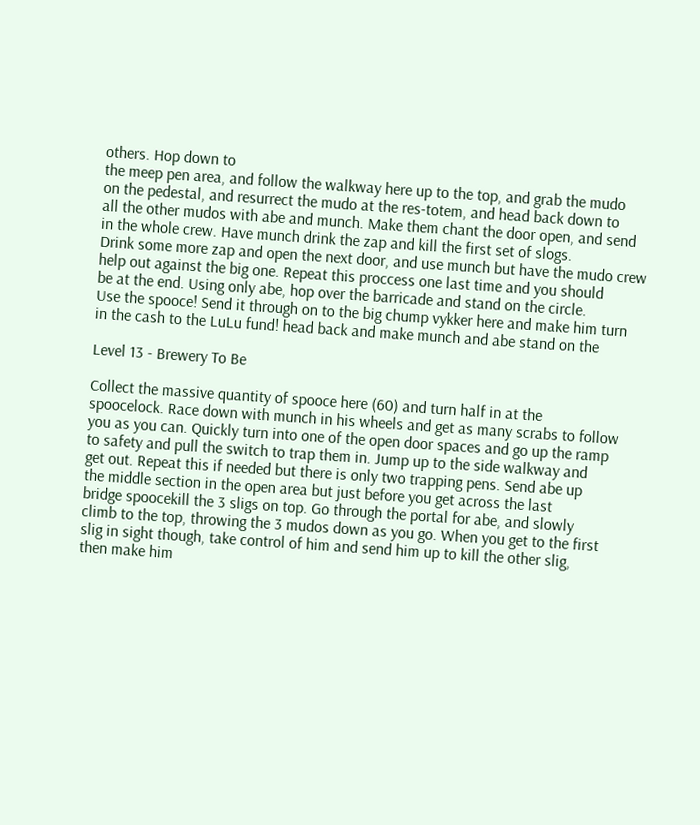others. Hop down to
the meep pen area, and follow the walkway here up to the top, and grab the mudo
on the pedestal, and resurrect the mudo at the res-totem, and head back down to
all the other mudos with abe and munch. Make them chant the door open, and send
in the whole crew. Have munch drink the zap and kill the first set of slogs.
Drink some more zap and open the next door, and use munch but have the mudo crew
help out against the big one. Repeat this proccess one last time and you should
be at the end. Using only abe, hop over the barricade and stand on the circle.
Use the spooce! Send it through on to the big chump vykker here and make him turn
in the cash to the LuLu fund! head back and make munch and abe stand on the

Level 13 - Brewery To Be

Collect the massive quantity of spooce here (60) and turn half in at the
spoocelock. Race down with munch in his wheels and get as many scrabs to follow
you as you can. Quickly turn into one of the open door spaces and go up the ramp
to safety and pull the switch to trap them in. Jump up to the side walkway and
get out. Repeat this if needed but there is only two trapping pens. Send abe up
the middle section in the open area but just before you get across the last
bridge spoocekill the 3 sligs on top. Go through the portal for abe, and slowly
climb to the top, throwing the 3 mudos down as you go. When you get to the first
slig in sight though, take control of him and send him up to kill the other slig,
then make him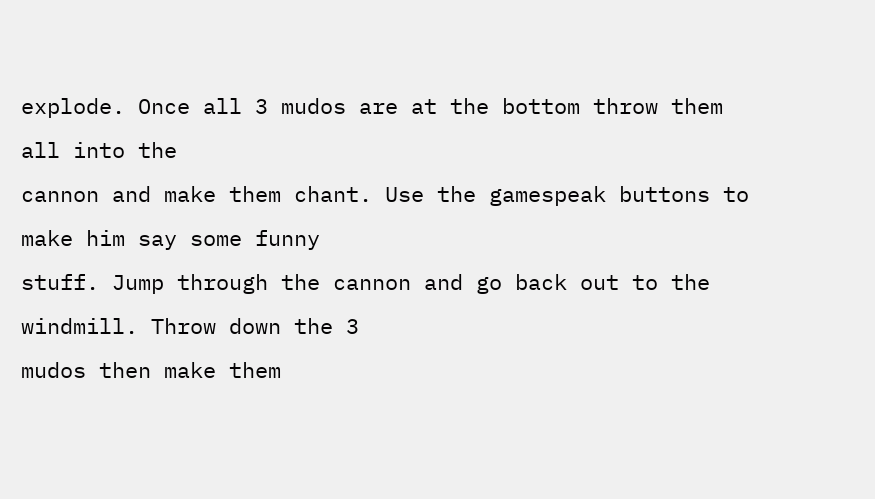explode. Once all 3 mudos are at the bottom throw them all into the
cannon and make them chant. Use the gamespeak buttons to make him say some funny
stuff. Jump through the cannon and go back out to the windmill. Throw down the 3
mudos then make them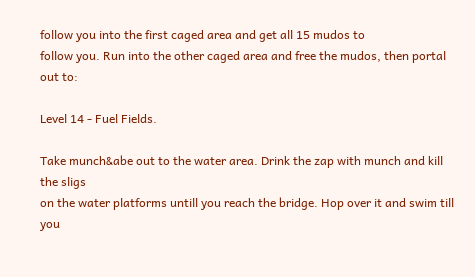follow you into the first caged area and get all 15 mudos to
follow you. Run into the other caged area and free the mudos, then portal out to:

Level 14 - Fuel Fields.

Take munch&abe out to the water area. Drink the zap with munch and kill the sligs
on the water platforms untill you reach the bridge. Hop over it and swim till you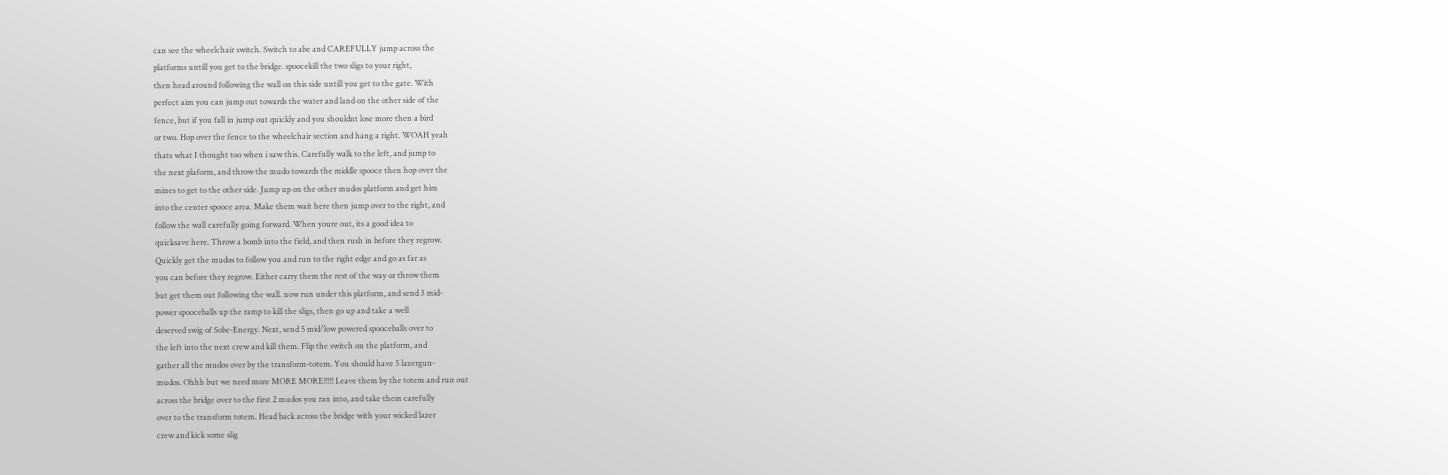can see the wheelchair switch. Switch to abe and CAREFULLY jump across the
platforms untill you get to the bridge. spoocekill the two sligs to your right,
then head around following the wall on this side untill you get to the gate. With
perfect aim you can jump out towards the water and land on the other side of the
fence, but if you fall in jump out quickly and you shouldnt lose more then a bird
or two. Hop over the fence to the wheelchair section and hang a right. WOAH yeah
thats what I thought too when i saw this. Carefully walk to the left, and jump to
the next plaform, and throw the mudo towards the middle spooce then hop over the
mines to get to the other side. Jump up on the other mudos platform and get him
into the center spooce area. Make them wait here then jump over to the right, and
follow the wall carefully going forward. When youre out, its a good idea to
quicksave here. Throw a bomb into the field, and then rush in before they regrow.
Quickly get the mudos to follow you and run to the right edge and go as far as
you can before they regrow. Either carry them the rest of the way or throw them
but get them out following the wall. now run under this platform, and send 3 mid-
power spooceballs up the ramp to kill the sligs, then go up and take a well
deserved swig of Sobe-Energy. Next, send 5 mid/low powered spooceballs over to
the left into the next crew and kill them. Flip the switch on the platform, and
gather all the mudos over by the transform-totem. You should have 5 lazergun-
mudos. Ohhh but we need more MORE MORE!!!!! Leave them by the totem and run out
across the bridge over to the first 2 mudos you ran into, and take them carefully
over to the transform totem. Head back across the bridge with your wicked lazer
crew and kick some slig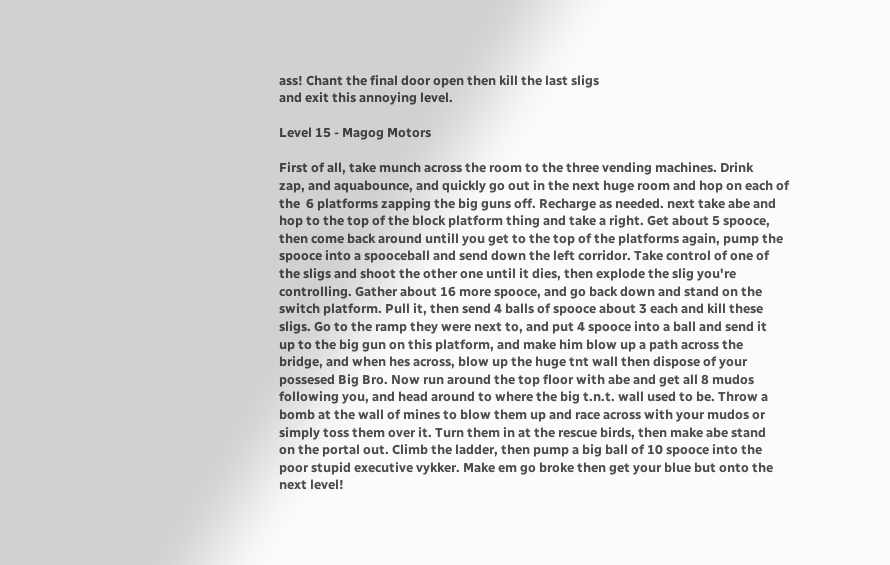ass! Chant the final door open then kill the last sligs
and exit this annoying level.

Level 15 - Magog Motors

First of all, take munch across the room to the three vending machines. Drink
zap, and aquabounce, and quickly go out in the next huge room and hop on each of
the  6 platforms zapping the big guns off. Recharge as needed. next take abe and
hop to the top of the block platform thing and take a right. Get about 5 spooce,
then come back around untill you get to the top of the platforms again, pump the
spooce into a spooceball and send down the left corridor. Take control of one of
the sligs and shoot the other one until it dies, then explode the slig you're
controlling. Gather about 16 more spooce, and go back down and stand on the
switch platform. Pull it, then send 4 balls of spooce about 3 each and kill these
sligs. Go to the ramp they were next to, and put 4 spooce into a ball and send it
up to the big gun on this platform, and make him blow up a path across the
bridge, and when hes across, blow up the huge tnt wall then dispose of your
possesed Big Bro. Now run around the top floor with abe and get all 8 mudos
following you, and head around to where the big t.n.t. wall used to be. Throw a
bomb at the wall of mines to blow them up and race across with your mudos or
simply toss them over it. Turn them in at the rescue birds, then make abe stand
on the portal out. Climb the ladder, then pump a big ball of 10 spooce into the
poor stupid executive vykker. Make em go broke then get your blue but onto the
next level!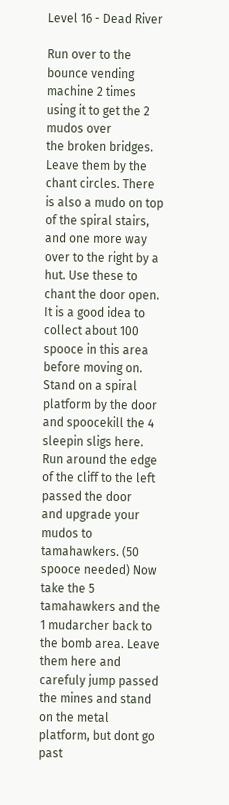Level 16 - Dead River

Run over to the bounce vending machine 2 times using it to get the 2 mudos over
the broken bridges. Leave them by the chant circles. There is also a mudo on top
of the spiral stairs, and one more way over to the right by a hut. Use these to
chant the door open. It is a good idea to collect about 100 spooce in this area
before moving on. Stand on a spiral platform by the door and spoocekill the 4
sleepin sligs here. Run around the edge of the cliff to the left passed the door
and upgrade your mudos to tamahawkers. (50 spooce needed) Now take the 5
tamahawkers and the 1 mudarcher back to the bomb area. Leave them here and
carefuly jump passed the mines and stand on the metal platform, but dont go past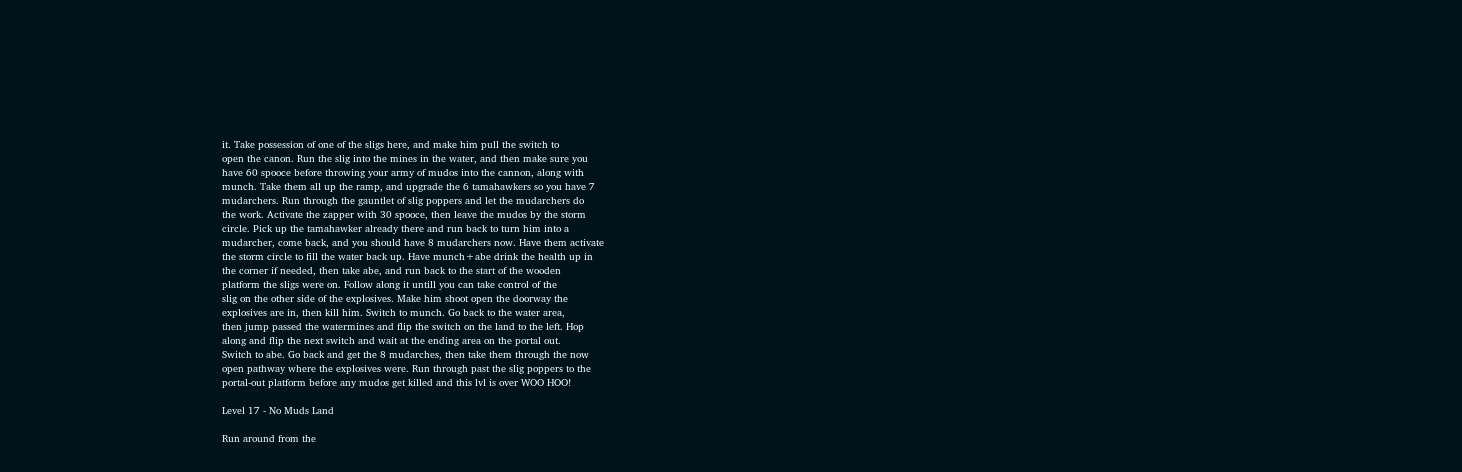it. Take possession of one of the sligs here, and make him pull the switch to
open the canon. Run the slig into the mines in the water, and then make sure you
have 60 spooce before throwing your army of mudos into the cannon, along with
munch. Take them all up the ramp, and upgrade the 6 tamahawkers so you have 7
mudarchers. Run through the gauntlet of slig poppers and let the mudarchers do
the work. Activate the zapper with 30 spooce, then leave the mudos by the storm
circle. Pick up the tamahawker already there and run back to turn him into a
mudarcher, come back, and you should have 8 mudarchers now. Have them activate
the storm circle to fill the water back up. Have munch+abe drink the health up in
the corner if needed, then take abe, and run back to the start of the wooden
platform the sligs were on. Follow along it untill you can take control of the
slig on the other side of the explosives. Make him shoot open the doorway the
explosives are in, then kill him. Switch to munch. Go back to the water area,
then jump passed the watermines and flip the switch on the land to the left. Hop
along and flip the next switch and wait at the ending area on the portal out.
Switch to abe. Go back and get the 8 mudarches, then take them through the now
open pathway where the explosives were. Run through past the slig poppers to the
portal-out platform before any mudos get killed and this lvl is over WOO HOO!

Level 17 - No Muds Land

Run around from the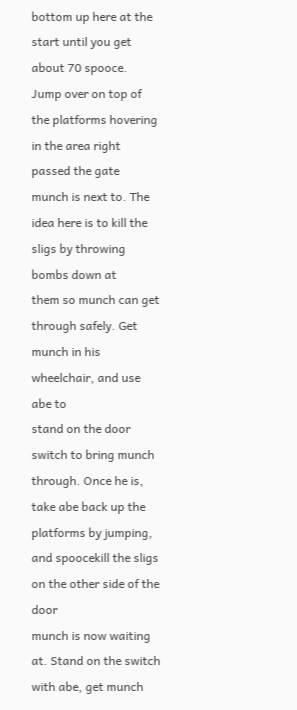bottom up here at the start until you get about 70 spooce.
Jump over on top of the platforms hovering in the area right passed the gate
munch is next to. The idea here is to kill the sligs by throwing bombs down at
them so munch can get through safely. Get munch in his wheelchair, and use abe to
stand on the door switch to bring munch through. Once he is, take abe back up the
platforms by jumping, and spoocekill the sligs on the other side of the door
munch is now waiting at. Stand on the switch with abe, get munch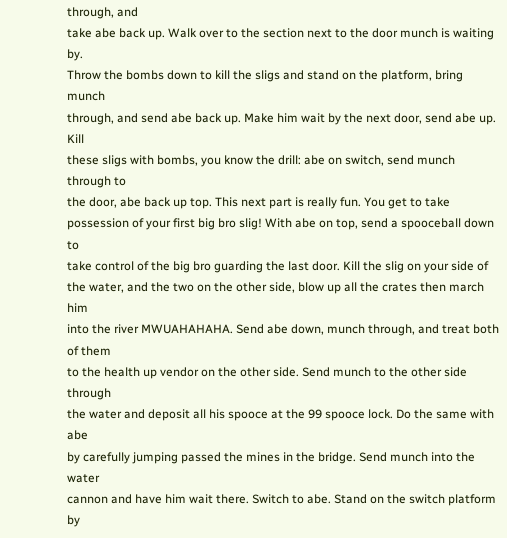through, and
take abe back up. Walk over to the section next to the door munch is waiting by.
Throw the bombs down to kill the sligs and stand on the platform, bring munch
through, and send abe back up. Make him wait by the next door, send abe up. Kill
these sligs with bombs, you know the drill: abe on switch, send munch through to
the door, abe back up top. This next part is really fun. You get to take
possession of your first big bro slig! With abe on top, send a spooceball down to
take control of the big bro guarding the last door. Kill the slig on your side of
the water, and the two on the other side, blow up all the crates then march him
into the river MWUAHAHAHA. Send abe down, munch through, and treat both of them
to the health up vendor on the other side. Send munch to the other side through
the water and deposit all his spooce at the 99 spooce lock. Do the same with abe
by carefully jumping passed the mines in the bridge. Send munch into the water
cannon and have him wait there. Switch to abe. Stand on the switch platform by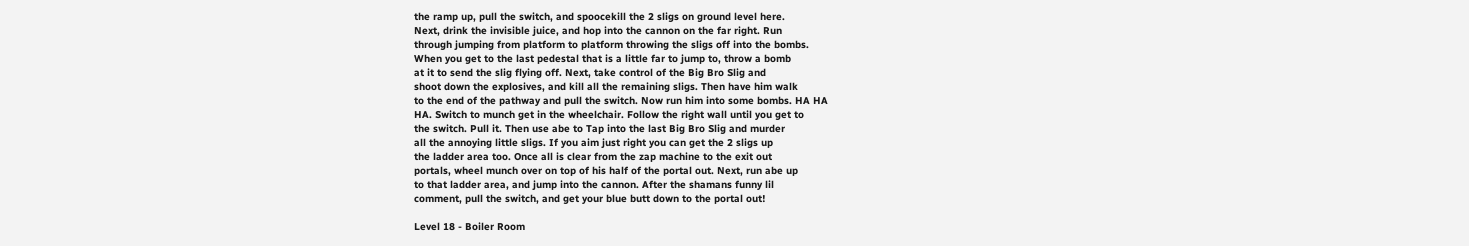the ramp up, pull the switch, and spoocekill the 2 sligs on ground level here.
Next, drink the invisible juice, and hop into the cannon on the far right. Run
through jumping from platform to platform throwing the sligs off into the bombs.
When you get to the last pedestal that is a little far to jump to, throw a bomb
at it to send the slig flying off. Next, take control of the Big Bro Slig and
shoot down the explosives, and kill all the remaining sligs. Then have him walk
to the end of the pathway and pull the switch. Now run him into some bombs. HA HA
HA. Switch to munch get in the wheelchair. Follow the right wall until you get to
the switch. Pull it. Then use abe to Tap into the last Big Bro Slig and murder
all the annoying little sligs. If you aim just right you can get the 2 sligs up
the ladder area too. Once all is clear from the zap machine to the exit out
portals, wheel munch over on top of his half of the portal out. Next, run abe up
to that ladder area, and jump into the cannon. After the shamans funny lil
comment, pull the switch, and get your blue butt down to the portal out!

Level 18 - Boiler Room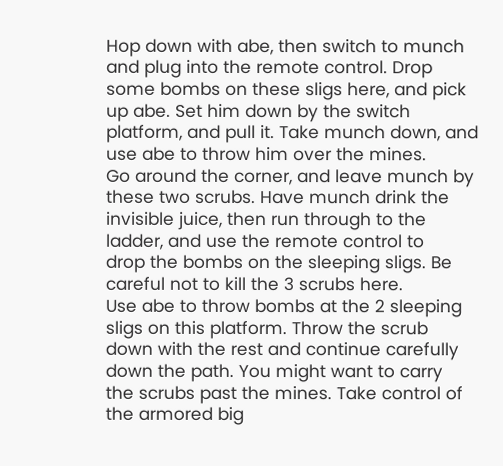Hop down with abe, then switch to munch and plug into the remote control. Drop
some bombs on these sligs here, and pick up abe. Set him down by the switch
platform, and pull it. Take munch down, and use abe to throw him over the mines.
Go around the corner, and leave munch by these two scrubs. Have munch drink the
invisible juice, then run through to the ladder, and use the remote control to
drop the bombs on the sleeping sligs. Be careful not to kill the 3 scrubs here.
Use abe to throw bombs at the 2 sleeping sligs on this platform. Throw the scrub
down with the rest and continue carefully down the path. You might want to carry
the scrubs past the mines. Take control of the armored big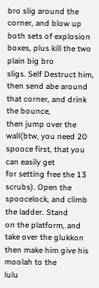bro slig around the
corner, and blow up both sets of explosion boxes, plus kill the two plain big bro
sligs. Self Destruct him, then send abe around that corner, and drink the bounce,
then jump over the wall(btw, you need 20 spooce first, that you can easily get
for setting free the 13 scrubs). Open the spoocelock, and climb the ladder. Stand
on the platform, and take over the glukkon then make him give his moolah to the
lulu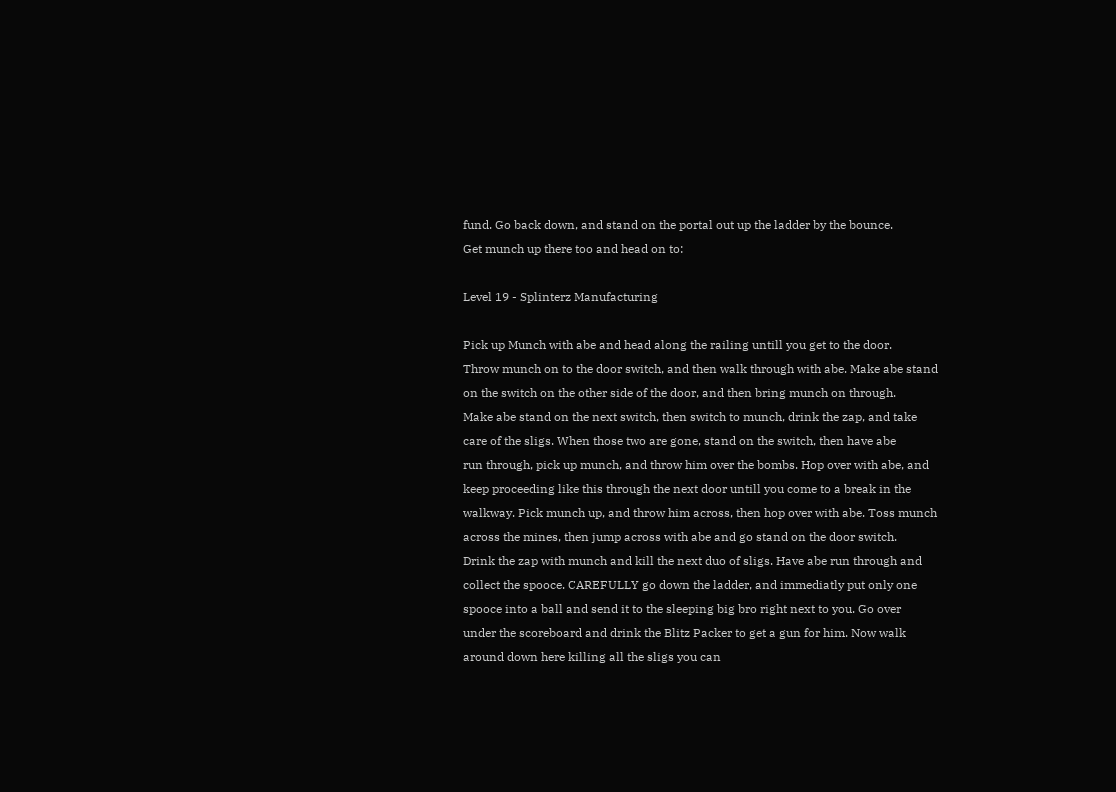fund. Go back down, and stand on the portal out up the ladder by the bounce.
Get munch up there too and head on to:

Level 19 - Splinterz Manufacturing

Pick up Munch with abe and head along the railing untill you get to the door.
Throw munch on to the door switch, and then walk through with abe. Make abe stand
on the switch on the other side of the door, and then bring munch on through.
Make abe stand on the next switch, then switch to munch, drink the zap, and take
care of the sligs. When those two are gone, stand on the switch, then have abe
run through, pick up munch, and throw him over the bombs. Hop over with abe, and
keep proceeding like this through the next door untill you come to a break in the
walkway. Pick munch up, and throw him across, then hop over with abe. Toss munch
across the mines, then jump across with abe and go stand on the door switch.
Drink the zap with munch and kill the next duo of sligs. Have abe run through and
collect the spooce. CAREFULLY go down the ladder, and immediatly put only one
spooce into a ball and send it to the sleeping big bro right next to you. Go over
under the scoreboard and drink the Blitz Packer to get a gun for him. Now walk
around down here killing all the sligs you can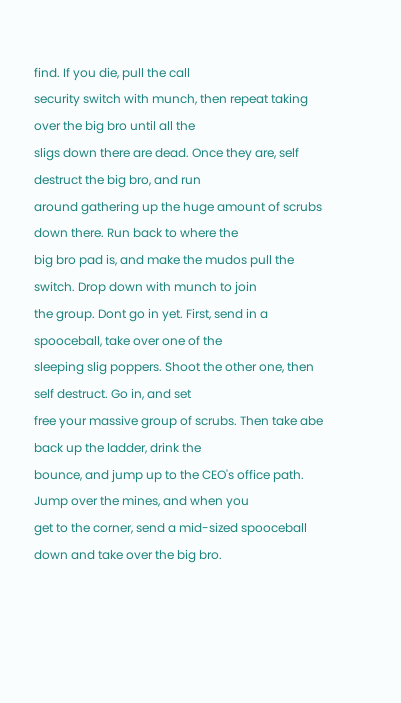find. If you die, pull the call
security switch with munch, then repeat taking over the big bro until all the
sligs down there are dead. Once they are, self destruct the big bro, and run
around gathering up the huge amount of scrubs down there. Run back to where the
big bro pad is, and make the mudos pull the switch. Drop down with munch to join
the group. Dont go in yet. First, send in a spooceball, take over one of the
sleeping slig poppers. Shoot the other one, then self destruct. Go in, and set
free your massive group of scrubs. Then take abe back up the ladder, drink the
bounce, and jump up to the CEO's office path. Jump over the mines, and when you
get to the corner, send a mid-sized spooceball down and take over the big bro.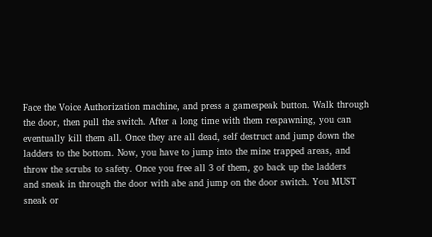Face the Voice Authorization machine, and press a gamespeak button. Walk through
the door, then pull the switch. After a long time with them respawning, you can
eventually kill them all. Once they are all dead, self destruct and jump down the
ladders to the bottom. Now, you have to jump into the mine trapped areas, and
throw the scrubs to safety. Once you free all 3 of them, go back up the ladders
and sneak in through the door with abe and jump on the door switch. You MUST
sneak or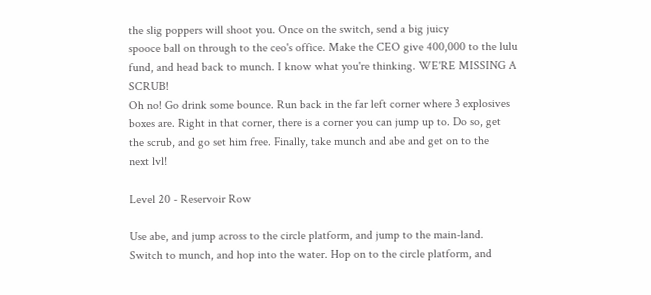the slig poppers will shoot you. Once on the switch, send a big juicy
spooce ball on through to the ceo's office. Make the CEO give 400,000 to the lulu
fund, and head back to munch. I know what you're thinking. WE'RE MISSING A SCRUB!
Oh no! Go drink some bounce. Run back in the far left corner where 3 explosives
boxes are. Right in that corner, there is a corner you can jump up to. Do so, get
the scrub, and go set him free. Finally, take munch and abe and get on to the
next lvl!

Level 20 - Reservoir Row

Use abe, and jump across to the circle platform, and jump to the main-land.
Switch to munch, and hop into the water. Hop on to the circle platform, and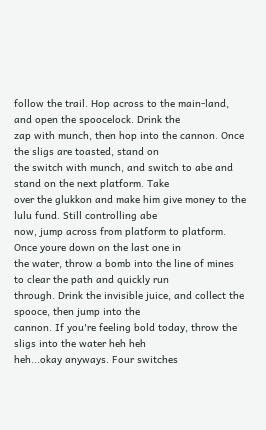follow the trail. Hop across to the main-land, and open the spoocelock. Drink the
zap with munch, then hop into the cannon. Once the sligs are toasted, stand on
the switch with munch, and switch to abe and stand on the next platform. Take
over the glukkon and make him give money to the lulu fund. Still controlling abe
now, jump across from platform to platform. Once youre down on the last one in
the water, throw a bomb into the line of mines to clear the path and quickly run
through. Drink the invisible juice, and collect the spooce, then jump into the
cannon. If you're feeling bold today, throw the sligs into the water heh heh
heh...okay anyways. Four switches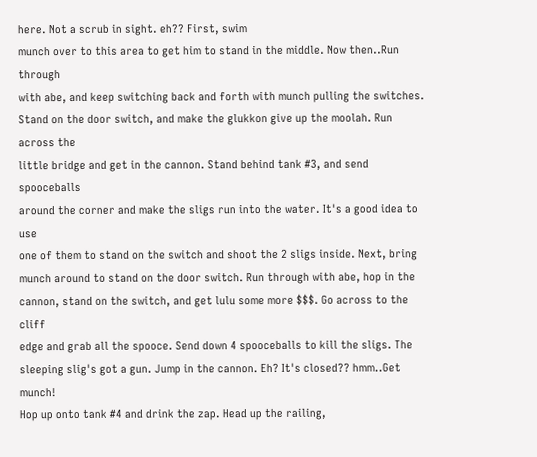here. Not a scrub in sight. eh?? First, swim
munch over to this area to get him to stand in the middle. Now then..Run through
with abe, and keep switching back and forth with munch pulling the switches.
Stand on the door switch, and make the glukkon give up the moolah. Run across the
little bridge and get in the cannon. Stand behind tank #3, and send spooceballs
around the corner and make the sligs run into the water. It's a good idea to use
one of them to stand on the switch and shoot the 2 sligs inside. Next, bring
munch around to stand on the door switch. Run through with abe, hop in the
cannon, stand on the switch, and get lulu some more $$$. Go across to the cliff
edge and grab all the spooce. Send down 4 spooceballs to kill the sligs. The
sleeping slig's got a gun. Jump in the cannon. Eh? It's closed?? hmm..Get munch!
Hop up onto tank #4 and drink the zap. Head up the railing,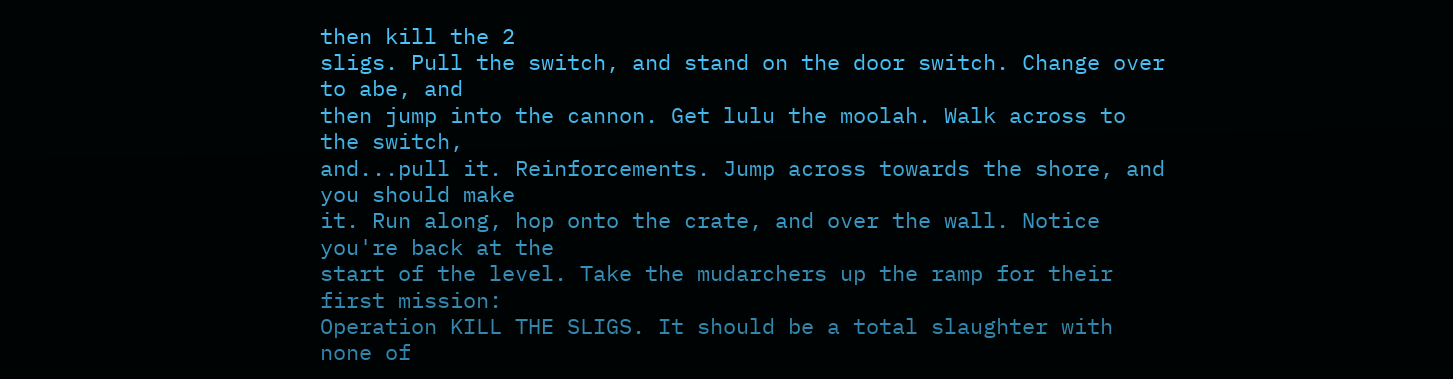then kill the 2
sligs. Pull the switch, and stand on the door switch. Change over to abe, and
then jump into the cannon. Get lulu the moolah. Walk across to the switch,
and...pull it. Reinforcements. Jump across towards the shore, and you should make
it. Run along, hop onto the crate, and over the wall. Notice you're back at the
start of the level. Take the mudarchers up the ramp for their first mission:
Operation KILL THE SLIGS. It should be a total slaughter with none of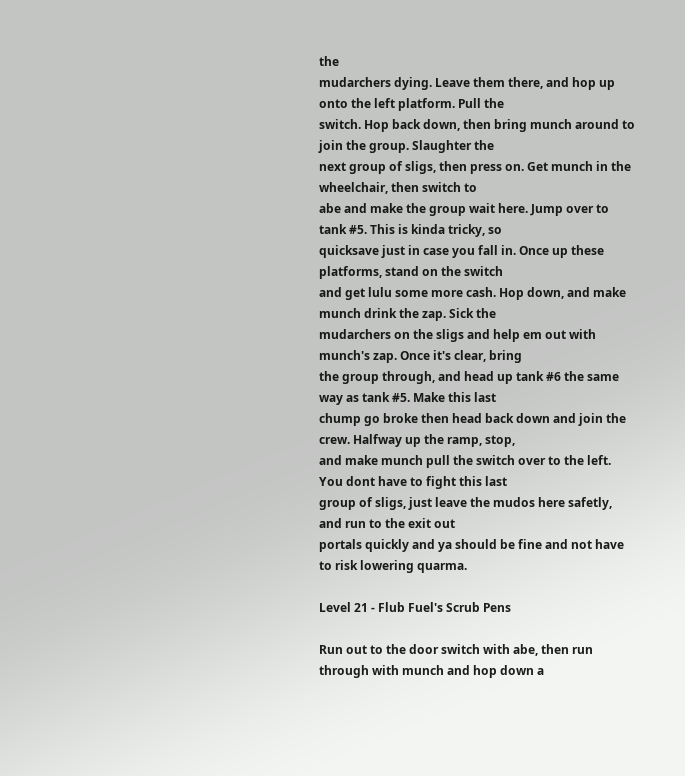the
mudarchers dying. Leave them there, and hop up onto the left platform. Pull the
switch. Hop back down, then bring munch around to join the group. Slaughter the
next group of sligs, then press on. Get munch in the wheelchair, then switch to
abe and make the group wait here. Jump over to tank #5. This is kinda tricky, so
quicksave just in case you fall in. Once up these platforms, stand on the switch
and get lulu some more cash. Hop down, and make munch drink the zap. Sick the
mudarchers on the sligs and help em out with munch's zap. Once it's clear, bring
the group through, and head up tank #6 the same way as tank #5. Make this last
chump go broke then head back down and join the crew. Halfway up the ramp, stop,
and make munch pull the switch over to the left. You dont have to fight this last
group of sligs, just leave the mudos here safetly, and run to the exit out
portals quickly and ya should be fine and not have to risk lowering quarma.

Level 21 - Flub Fuel's Scrub Pens

Run out to the door switch with abe, then run through with munch and hop down a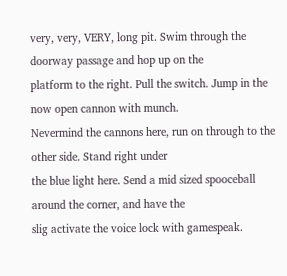very, very, VERY, long pit. Swim through the doorway passage and hop up on the
platform to the right. Pull the switch. Jump in the now open cannon with munch.
Nevermind the cannons here, run on through to the other side. Stand right under
the blue light here. Send a mid sized spooceball around the corner, and have the
slig activate the voice lock with gamespeak.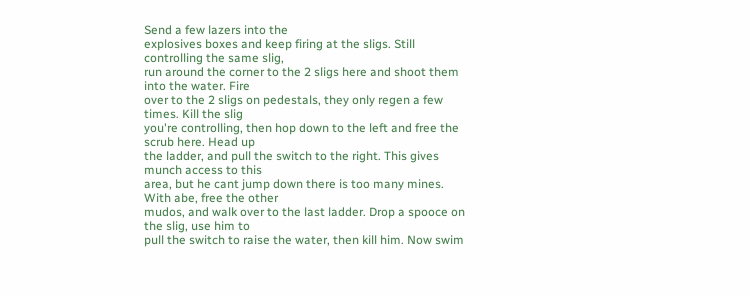Send a few lazers into the
explosives boxes and keep firing at the sligs. Still controlling the same slig,
run around the corner to the 2 sligs here and shoot them into the water. Fire
over to the 2 sligs on pedestals, they only regen a few times. Kill the slig
you're controlling, then hop down to the left and free the scrub here. Head up
the ladder, and pull the switch to the right. This gives munch access to this
area, but he cant jump down there is too many mines. With abe, free the other
mudos, and walk over to the last ladder. Drop a spooce on the slig, use him to
pull the switch to raise the water, then kill him. Now swim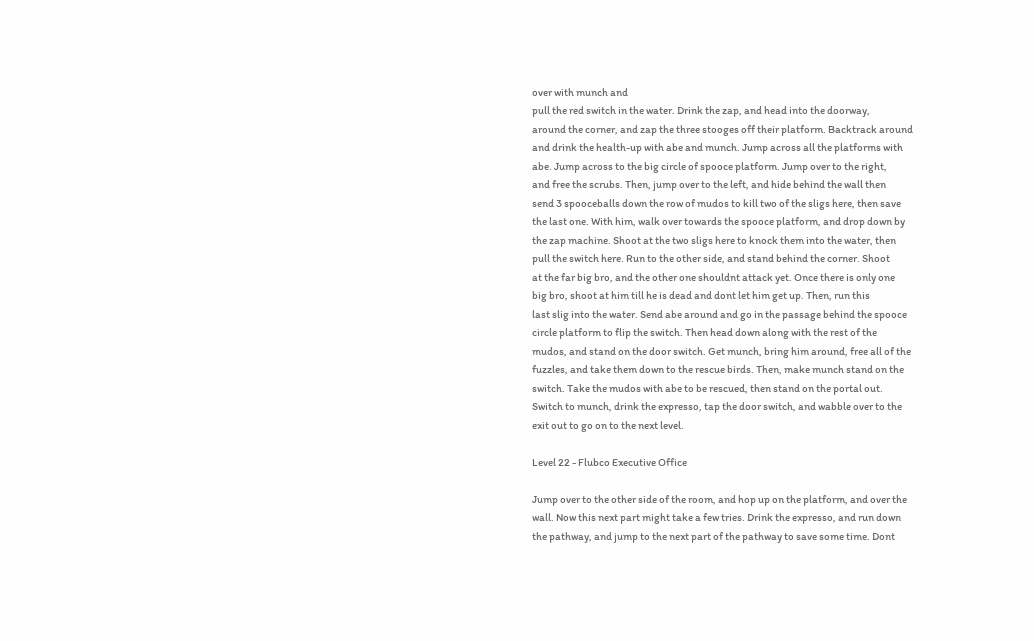over with munch and
pull the red switch in the water. Drink the zap, and head into the doorway,
around the corner, and zap the three stooges off their platform. Backtrack around
and drink the health-up with abe and munch. Jump across all the platforms with
abe. Jump across to the big circle of spooce platform. Jump over to the right,
and free the scrubs. Then, jump over to the left, and hide behind the wall then
send 3 spooceballs down the row of mudos to kill two of the sligs here, then save
the last one. With him, walk over towards the spooce platform, and drop down by
the zap machine. Shoot at the two sligs here to knock them into the water, then
pull the switch here. Run to the other side, and stand behind the corner. Shoot
at the far big bro, and the other one shouldnt attack yet. Once there is only one
big bro, shoot at him till he is dead and dont let him get up. Then, run this
last slig into the water. Send abe around and go in the passage behind the spooce
circle platform to flip the switch. Then head down along with the rest of the
mudos, and stand on the door switch. Get munch, bring him around, free all of the
fuzzles, and take them down to the rescue birds. Then, make munch stand on the
switch. Take the mudos with abe to be rescued, then stand on the portal out.
Switch to munch, drink the expresso, tap the door switch, and wabble over to the
exit out to go on to the next level.

Level 22 - Flubco Executive Office

Jump over to the other side of the room, and hop up on the platform, and over the
wall. Now this next part might take a few tries. Drink the expresso, and run down
the pathway, and jump to the next part of the pathway to save some time. Dont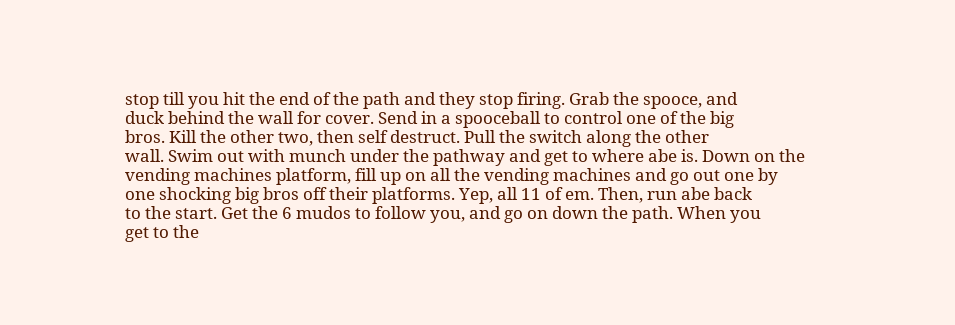stop till you hit the end of the path and they stop firing. Grab the spooce, and
duck behind the wall for cover. Send in a spooceball to control one of the big
bros. Kill the other two, then self destruct. Pull the switch along the other
wall. Swim out with munch under the pathway and get to where abe is. Down on the
vending machines platform, fill up on all the vending machines and go out one by
one shocking big bros off their platforms. Yep, all 11 of em. Then, run abe back
to the start. Get the 6 mudos to follow you, and go on down the path. When you
get to the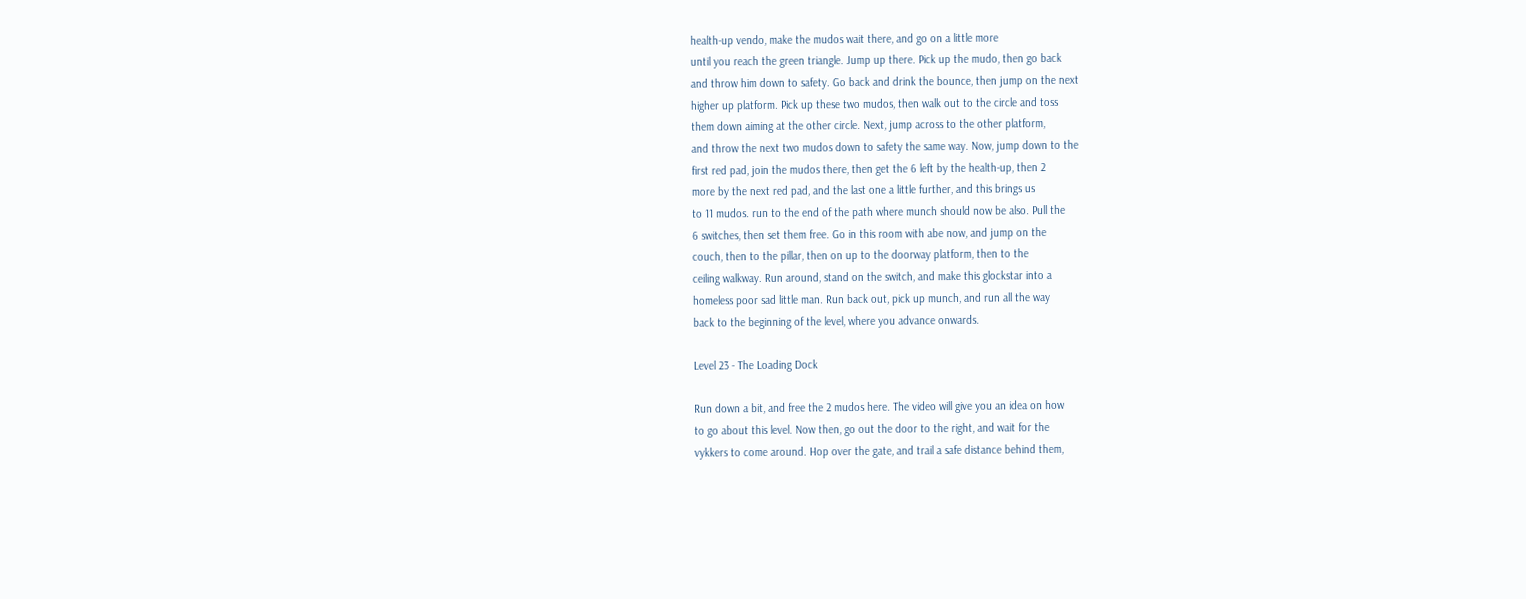health-up vendo, make the mudos wait there, and go on a little more
until you reach the green triangle. Jump up there. Pick up the mudo, then go back
and throw him down to safety. Go back and drink the bounce, then jump on the next
higher up platform. Pick up these two mudos, then walk out to the circle and toss
them down aiming at the other circle. Next, jump across to the other platform,
and throw the next two mudos down to safety the same way. Now, jump down to the
first red pad, join the mudos there, then get the 6 left by the health-up, then 2
more by the next red pad, and the last one a little further, and this brings us
to 11 mudos. run to the end of the path where munch should now be also. Pull the
6 switches, then set them free. Go in this room with abe now, and jump on the
couch, then to the pillar, then on up to the doorway platform, then to the
ceiling walkway. Run around, stand on the switch, and make this glockstar into a
homeless poor sad little man. Run back out, pick up munch, and run all the way
back to the beginning of the level, where you advance onwards.

Level 23 - The Loading Dock

Run down a bit, and free the 2 mudos here. The video will give you an idea on how
to go about this level. Now then, go out the door to the right, and wait for the
vykkers to come around. Hop over the gate, and trail a safe distance behind them,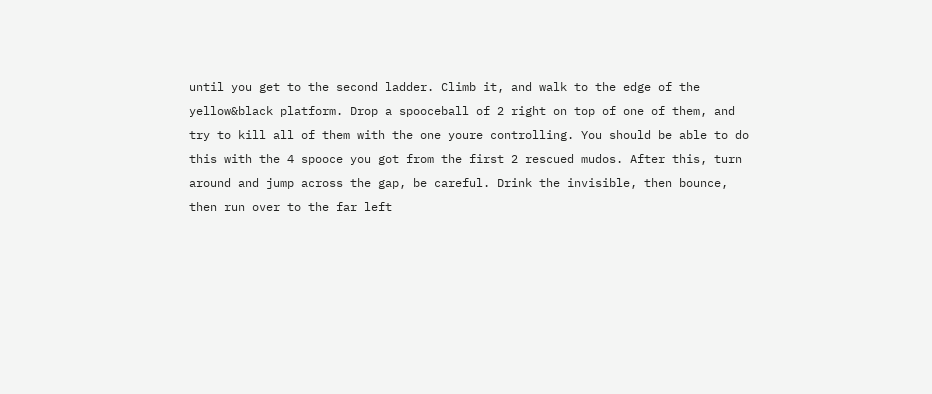until you get to the second ladder. Climb it, and walk to the edge of the
yellow&black platform. Drop a spooceball of 2 right on top of one of them, and
try to kill all of them with the one youre controlling. You should be able to do
this with the 4 spooce you got from the first 2 rescued mudos. After this, turn
around and jump across the gap, be careful. Drink the invisible, then bounce,
then run over to the far left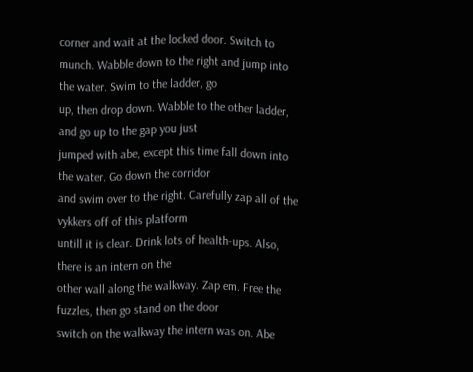corner and wait at the locked door. Switch to
munch. Wabble down to the right and jump into the water. Swim to the ladder, go
up, then drop down. Wabble to the other ladder, and go up to the gap you just
jumped with abe, except this time fall down into the water. Go down the corridor
and swim over to the right. Carefully zap all of the vykkers off of this platform
untill it is clear. Drink lots of health-ups. Also, there is an intern on the
other wall along the walkway. Zap em. Free the fuzzles, then go stand on the door
switch on the walkway the intern was on. Abe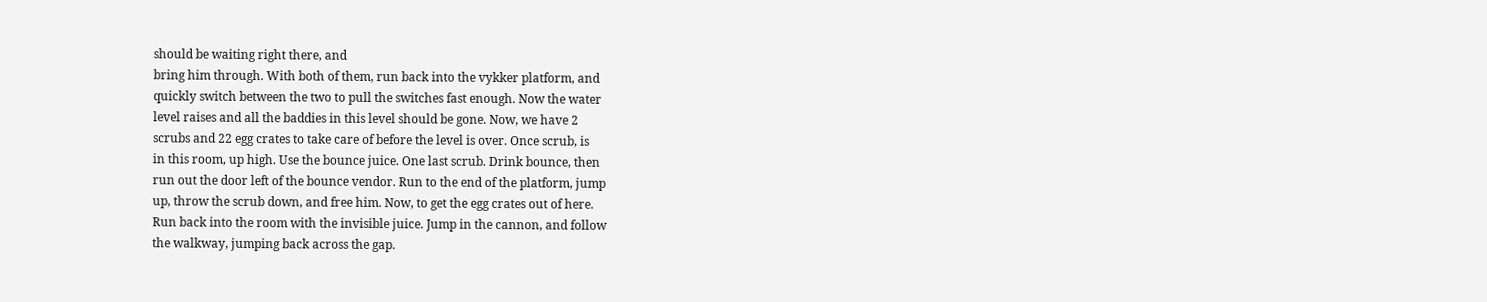should be waiting right there, and
bring him through. With both of them, run back into the vykker platform, and
quickly switch between the two to pull the switches fast enough. Now the water
level raises and all the baddies in this level should be gone. Now, we have 2
scrubs and 22 egg crates to take care of before the level is over. Once scrub, is
in this room, up high. Use the bounce juice. One last scrub. Drink bounce, then
run out the door left of the bounce vendor. Run to the end of the platform, jump
up, throw the scrub down, and free him. Now, to get the egg crates out of here.
Run back into the room with the invisible juice. Jump in the cannon, and follow
the walkway, jumping back across the gap.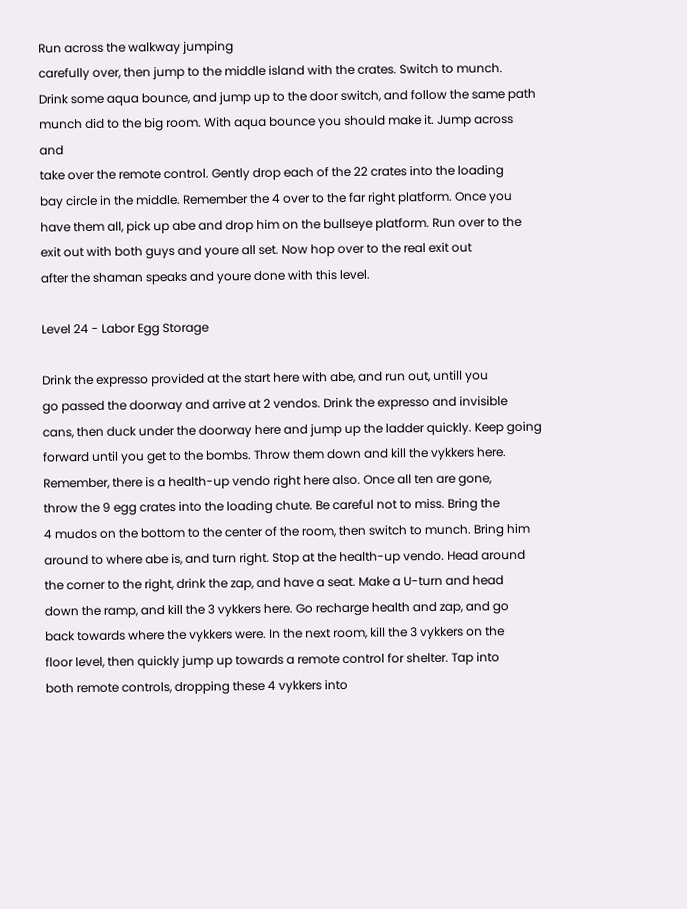Run across the walkway jumping
carefully over, then jump to the middle island with the crates. Switch to munch.
Drink some aqua bounce, and jump up to the door switch, and follow the same path
munch did to the big room. With aqua bounce you should make it. Jump across and
take over the remote control. Gently drop each of the 22 crates into the loading
bay circle in the middle. Remember the 4 over to the far right platform. Once you
have them all, pick up abe and drop him on the bullseye platform. Run over to the
exit out with both guys and youre all set. Now hop over to the real exit out
after the shaman speaks and youre done with this level.

Level 24 - Labor Egg Storage

Drink the expresso provided at the start here with abe, and run out, untill you
go passed the doorway and arrive at 2 vendos. Drink the expresso and invisible
cans, then duck under the doorway here and jump up the ladder quickly. Keep going
forward until you get to the bombs. Throw them down and kill the vykkers here.
Remember, there is a health-up vendo right here also. Once all ten are gone,
throw the 9 egg crates into the loading chute. Be careful not to miss. Bring the
4 mudos on the bottom to the center of the room, then switch to munch. Bring him
around to where abe is, and turn right. Stop at the health-up vendo. Head around
the corner to the right, drink the zap, and have a seat. Make a U-turn and head
down the ramp, and kill the 3 vykkers here. Go recharge health and zap, and go
back towards where the vykkers were. In the next room, kill the 3 vykkers on the
floor level, then quickly jump up towards a remote control for shelter. Tap into
both remote controls, dropping these 4 vykkers into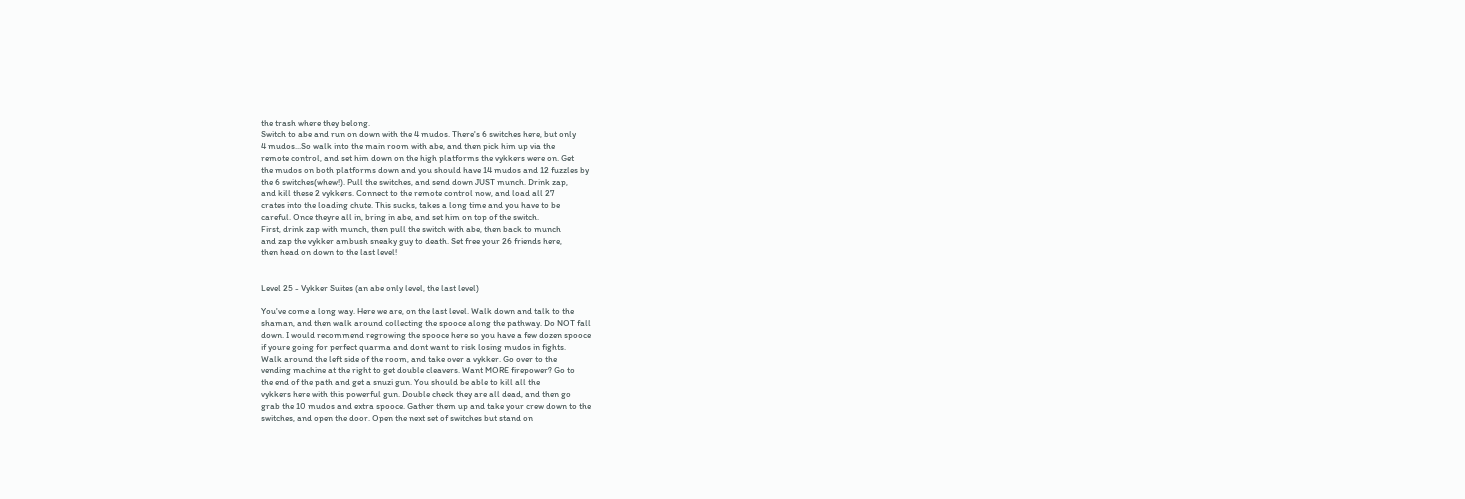the trash where they belong.
Switch to abe and run on down with the 4 mudos. There's 6 switches here, but only
4 mudos...So walk into the main room with abe, and then pick him up via the
remote control, and set him down on the high platforms the vykkers were on. Get
the mudos on both platforms down and you should have 14 mudos and 12 fuzzles by
the 6 switches(whew!). Pull the switches, and send down JUST munch. Drink zap,
and kill these 2 vykkers. Connect to the remote control now, and load all 27
crates into the loading chute. This sucks, takes a long time and you have to be
careful. Once theyre all in, bring in abe, and set him on top of the switch.
First, drink zap with munch, then pull the switch with abe, then back to munch
and zap the vykker ambush sneaky guy to death. Set free your 26 friends here,
then head on down to the last level!


Level 25 - Vykker Suites (an abe only level, the last level)

You've come a long way. Here we are, on the last level. Walk down and talk to the
shaman, and then walk around collecting the spooce along the pathway. Do NOT fall
down. I would recommend regrowing the spooce here so you have a few dozen spooce
if youre going for perfect quarma and dont want to risk losing mudos in fights.
Walk around the left side of the room, and take over a vykker. Go over to the
vending machine at the right to get double cleavers. Want MORE firepower? Go to
the end of the path and get a snuzi gun. You should be able to kill all the
vykkers here with this powerful gun. Double check they are all dead, and then go
grab the 10 mudos and extra spooce. Gather them up and take your crew down to the
switches, and open the door. Open the next set of switches but stand on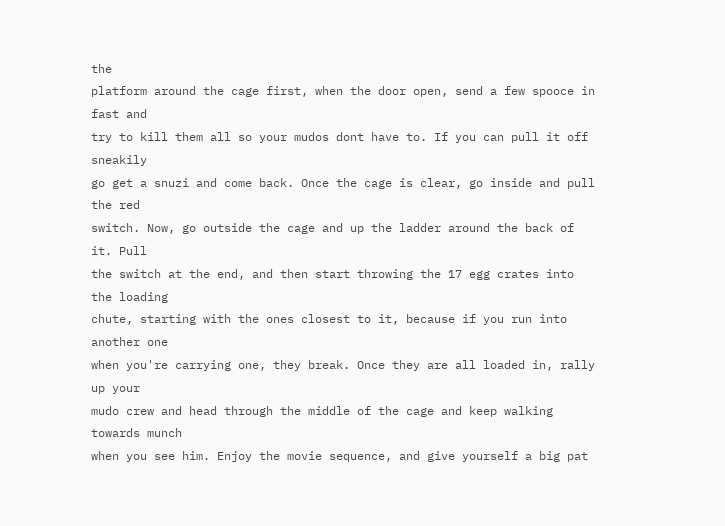the
platform around the cage first, when the door open, send a few spooce in fast and
try to kill them all so your mudos dont have to. If you can pull it off sneakily
go get a snuzi and come back. Once the cage is clear, go inside and pull the red
switch. Now, go outside the cage and up the ladder around the back of it. Pull
the switch at the end, and then start throwing the 17 egg crates into the loading
chute, starting with the ones closest to it, because if you run into another one
when you're carrying one, they break. Once they are all loaded in, rally up your
mudo crew and head through the middle of the cage and keep walking towards munch
when you see him. Enjoy the movie sequence, and give yourself a big pat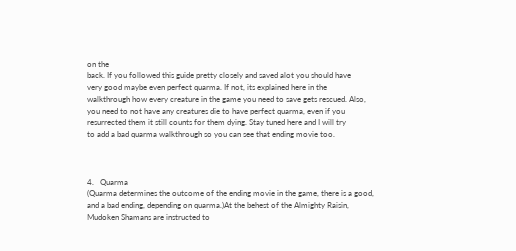on the
back. If you followed this guide pretty closely and saved alot you should have
very good maybe even perfect quarma. If not, its explained here in the
walkthrough how every creature in the game you need to save gets rescued. Also,
you need to not have any creatures die to have perfect quarma, even if you
resurrected them it still counts for them dying. Stay tuned here and I will try
to add a bad quarma walkthrough so you can see that ending movie too.



4.   Quarma
(Quarma determines the outcome of the ending movie in the game, there is a good,
and a bad ending, depending on quarma.)At the behest of the Almighty Raisin,
Mudoken Shamans are instructed to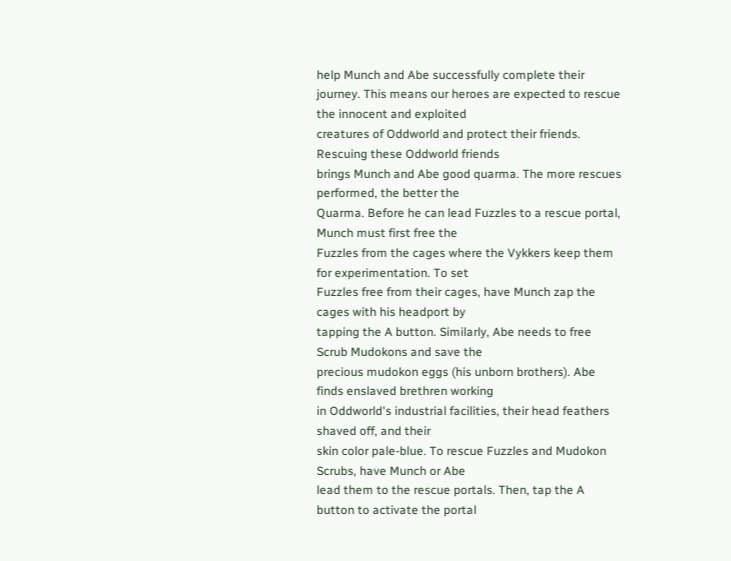help Munch and Abe successfully complete their
journey. This means our heroes are expected to rescue the innocent and exploited
creatures of Oddworld and protect their friends. Rescuing these Oddworld friends
brings Munch and Abe good quarma. The more rescues performed, the better the
Quarma. Before he can lead Fuzzles to a rescue portal, Munch must first free the
Fuzzles from the cages where the Vykkers keep them for experimentation. To set
Fuzzles free from their cages, have Munch zap the cages with his headport by
tapping the A button. Similarly, Abe needs to free Scrub Mudokons and save the
precious mudokon eggs (his unborn brothers). Abe finds enslaved brethren working
in Oddworld's industrial facilities, their head feathers shaved off, and their
skin color pale-blue. To rescue Fuzzles and Mudokon Scrubs, have Munch or Abe
lead them to the rescue portals. Then, tap the A button to activate the portal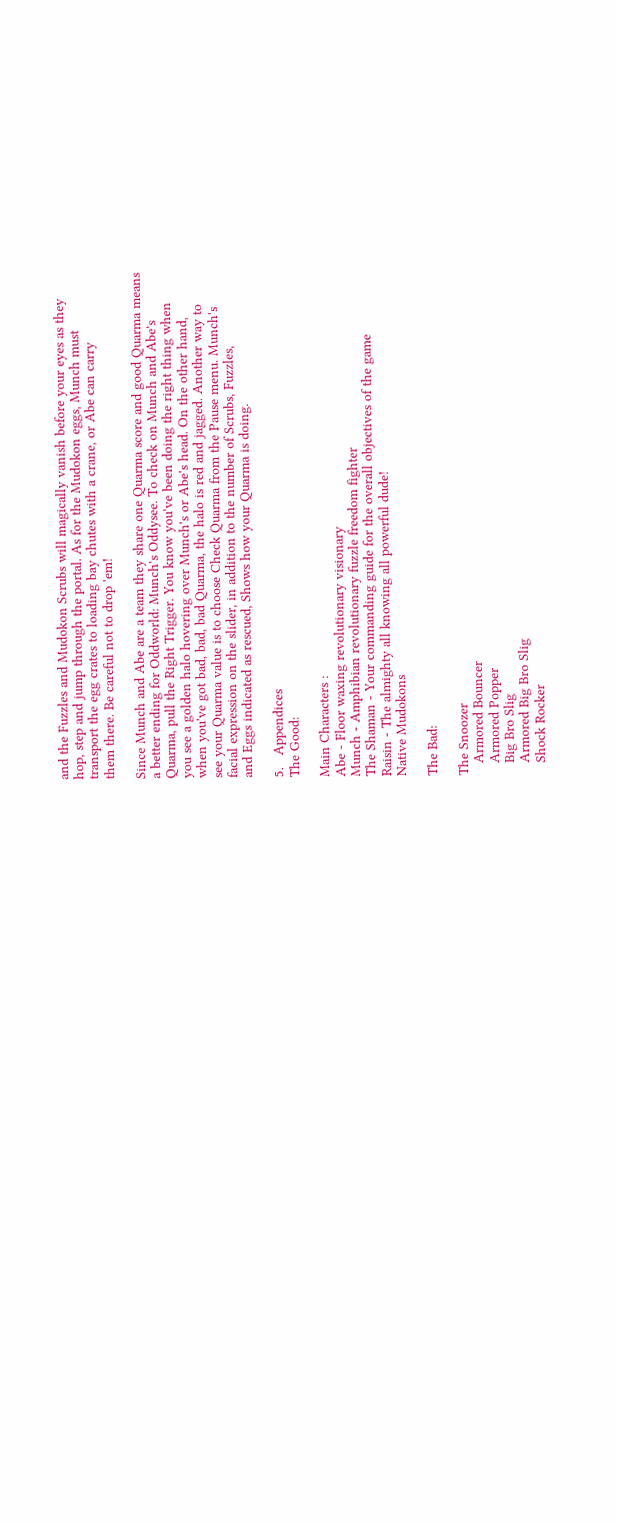and the Fuzzles and Mudokon Scrubs will magically vanish before your eyes as they
hop, step and jump through the portal. As for the Mudokon eggs, Munch must
transport the egg crates to loading bay chutes with a crane, or Abe can carry
them there. Be careful not to drop 'em!

Since Munch and Abe are a team they share one Quarma score and good Quarma means
a better ending for Oddworld: Munch's Oddysee. To check on Munch and Abe's
Quarma, pull the Right Trigger. You know you've been doing the right thing when
you see a golden halo hovering over Munch's or Abe's head. On the other hand,
when you've got bad, bad, bad Quarma, the halo is red and jagged. Another way to
see your Quarma value is to choose Check Quarma from the Pause menu. Munch's
facial expression on the slider, in addition to the number of Scrubs, Fuzzles,
and Eggs indicated as rescued, Shows how your Quarma is doing.

5.   Appendices
The Good:

Main Characters :
Abe - Floor waxing revolutionary visionary
Munch - Amphibian revolutionary fuzzle freedom fighter
The Shaman - Your commanding guide for the overall objectives of the game
Raisin - The almighty all knowing all powerful dude!
Native Mudokons

The Bad:

The Snoozer
   Armored Bouncer
   Armored Popper
   Big Bro Slig
   Armored Big Bro Slig
   Shock Rocker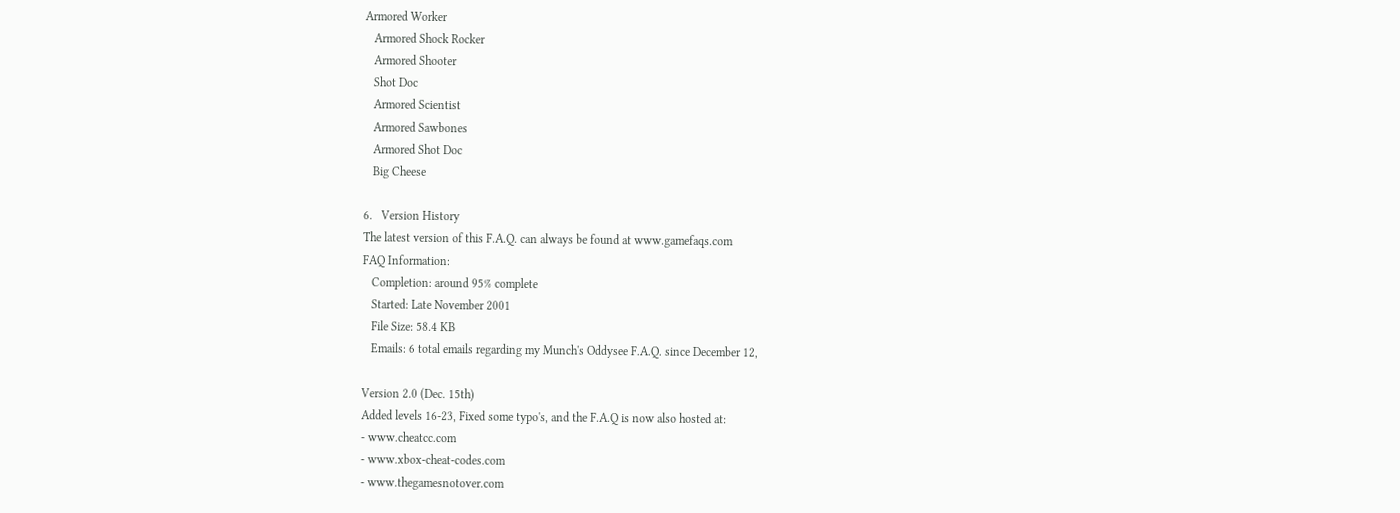Armored Worker
   Armored Shock Rocker
   Armored Shooter
   Shot Doc
   Armored Scientist
   Armored Sawbones
   Armored Shot Doc
   Big Cheese

6.   Version History
The latest version of this F.A.Q. can always be found at www.gamefaqs.com
FAQ Information:
   Completion: around 95% complete
   Started: Late November 2001
   File Size: 58.4 KB
   Emails: 6 total emails regarding my Munch's Oddysee F.A.Q. since December 12,

Version 2.0 (Dec. 15th)
Added levels 16-23, Fixed some typo's, and the F.A.Q is now also hosted at:
- www.cheatcc.com
- www.xbox-cheat-codes.com
- www.thegamesnotover.com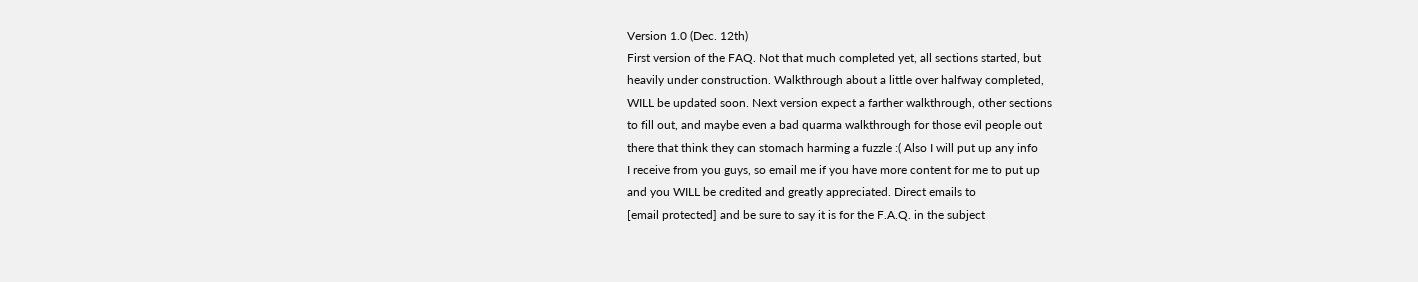Version 1.0 (Dec. 12th)
First version of the FAQ. Not that much completed yet, all sections started, but
heavily under construction. Walkthrough about a little over halfway completed,
WILL be updated soon. Next version expect a farther walkthrough, other sections
to fill out, and maybe even a bad quarma walkthrough for those evil people out
there that think they can stomach harming a fuzzle :( Also I will put up any info
I receive from you guys, so email me if you have more content for me to put up
and you WILL be credited and greatly appreciated. Direct emails to
[email protected] and be sure to say it is for the F.A.Q. in the subject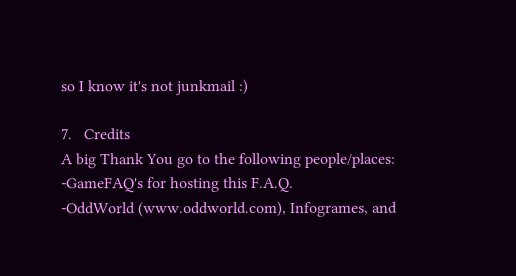so I know it's not junkmail :)

7.   Credits
A big Thank You go to the following people/places:
-GameFAQ's for hosting this F.A.Q.
-OddWorld (www.oddworld.com), Infogrames, and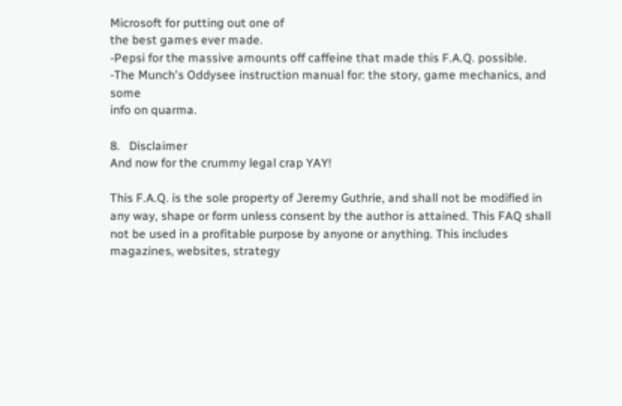Microsoft for putting out one of
the best games ever made.
-Pepsi for the massive amounts off caffeine that made this F.A.Q. possible.
-The Munch's Oddysee instruction manual for: the story, game mechanics, and some
info on quarma.

8.   Disclaimer
And now for the crummy legal crap YAY!

This F.A.Q. is the sole property of Jeremy Guthrie, and shall not be modified in
any way, shape or form unless consent by the author is attained. This FAQ shall
not be used in a profitable purpose by anyone or anything. This includes
magazines, websites, strategy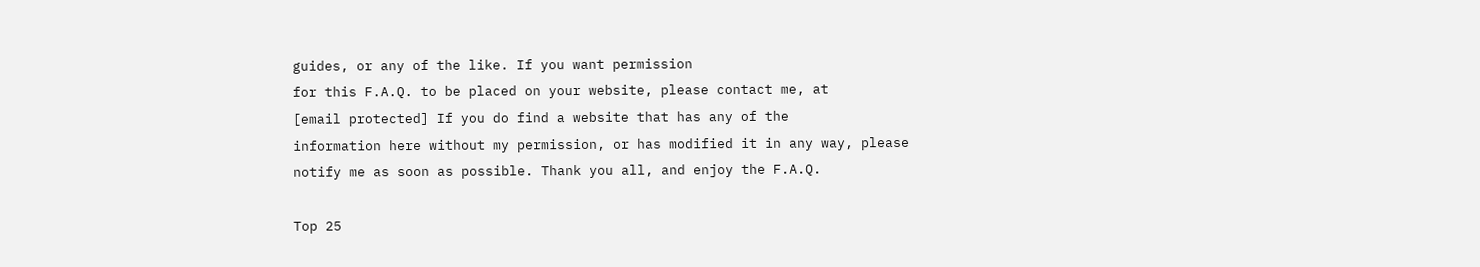guides, or any of the like. If you want permission
for this F.A.Q. to be placed on your website, please contact me, at
[email protected] If you do find a website that has any of the
information here without my permission, or has modified it in any way, please
notify me as soon as possible. Thank you all, and enjoy the F.A.Q.

Top 25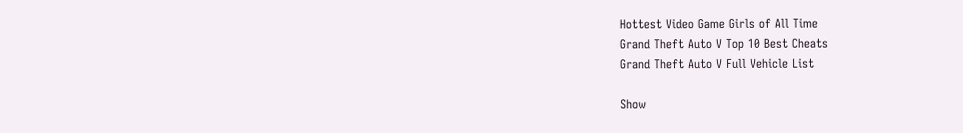Hottest Video Game Girls of All Time
Grand Theft Auto V Top 10 Best Cheats
Grand Theft Auto V Full Vehicle List

Show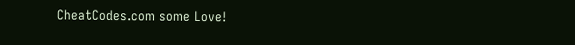CheatCodes.com some Love!